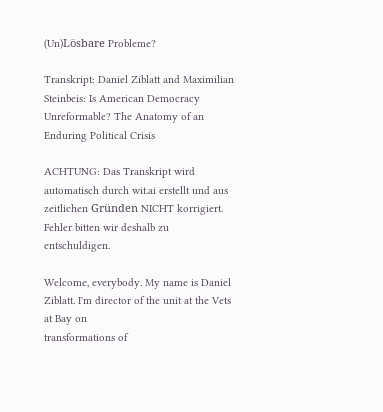(Un)Lösbare Probleme?

Transkript: Daniel Ziblatt and Maximilian Steinbeis: Is American Democracy Unreformable? The Anatomy of an Enduring Political Crisis

ACHTUNG: Das Transkript wird automatisch durch wit.ai erstellt und aus zeitlichen Gründen NICHT korrigiert. Fehler bitten wir deshalb zu entschuldigen.

Welcome, everybody. My name is Daniel Ziblatt. I'm director of the unit at the Vets at Bay on
transformations of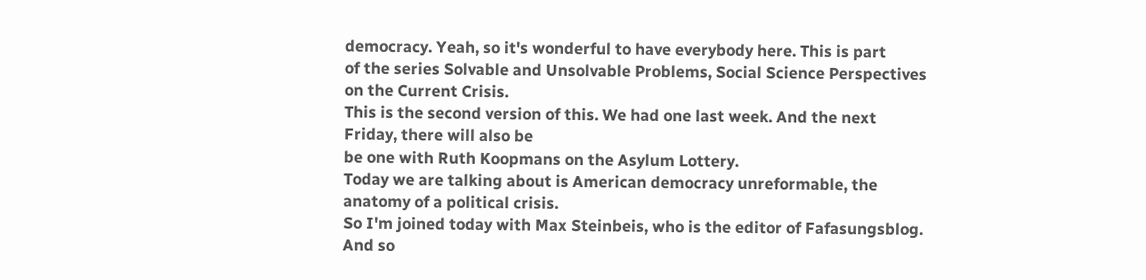democracy. Yeah, so it's wonderful to have everybody here. This is part
of the series Solvable and Unsolvable Problems, Social Science Perspectives on the Current Crisis.
This is the second version of this. We had one last week. And the next Friday, there will also be
be one with Ruth Koopmans on the Asylum Lottery.
Today we are talking about is American democracy unreformable, the anatomy of a political crisis.
So I'm joined today with Max Steinbeis, who is the editor of Fafasungsblog.
And so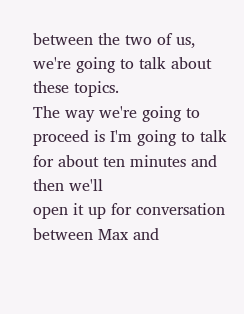between the two of us, we're going to talk about these topics.
The way we're going to proceed is I'm going to talk for about ten minutes and then we'll
open it up for conversation between Max and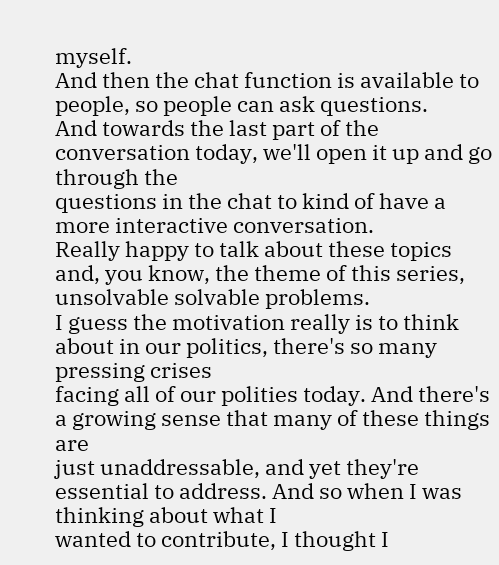myself.
And then the chat function is available to people, so people can ask questions.
And towards the last part of the conversation today, we'll open it up and go through the
questions in the chat to kind of have a more interactive conversation.
Really happy to talk about these topics and, you know, the theme of this series, unsolvable solvable problems.
I guess the motivation really is to think about in our politics, there's so many pressing crises
facing all of our polities today. And there's a growing sense that many of these things are
just unaddressable, and yet they're essential to address. And so when I was thinking about what I
wanted to contribute, I thought I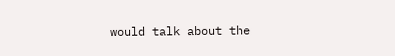would talk about the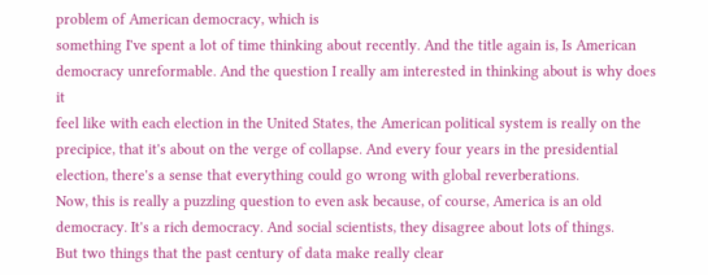problem of American democracy, which is
something I've spent a lot of time thinking about recently. And the title again is, Is American
democracy unreformable. And the question I really am interested in thinking about is why does it
feel like with each election in the United States, the American political system is really on the
precipice, that it's about on the verge of collapse. And every four years in the presidential
election, there's a sense that everything could go wrong with global reverberations.
Now, this is really a puzzling question to even ask because, of course, America is an old
democracy. It's a rich democracy. And social scientists, they disagree about lots of things.
But two things that the past century of data make really clear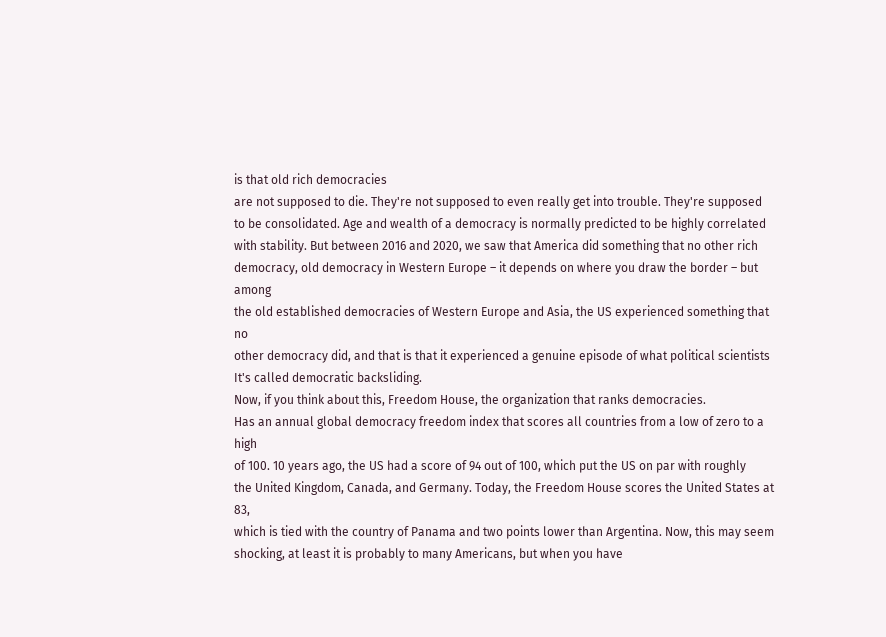is that old rich democracies
are not supposed to die. They're not supposed to even really get into trouble. They're supposed
to be consolidated. Age and wealth of a democracy is normally predicted to be highly correlated
with stability. But between 2016 and 2020, we saw that America did something that no other rich
democracy, old democracy in Western Europe – it depends on where you draw the border – but among
the old established democracies of Western Europe and Asia, the US experienced something that no
other democracy did, and that is that it experienced a genuine episode of what political scientists
It's called democratic backsliding.
Now, if you think about this, Freedom House, the organization that ranks democracies.
Has an annual global democracy freedom index that scores all countries from a low of zero to a high
of 100. 10 years ago, the US had a score of 94 out of 100, which put the US on par with roughly
the United Kingdom, Canada, and Germany. Today, the Freedom House scores the United States at 83,
which is tied with the country of Panama and two points lower than Argentina. Now, this may seem
shocking, at least it is probably to many Americans, but when you have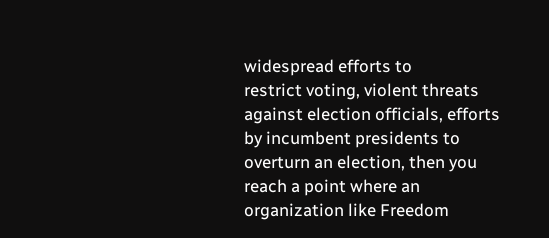widespread efforts to
restrict voting, violent threats against election officials, efforts by incumbent presidents to
overturn an election, then you reach a point where an organization like Freedom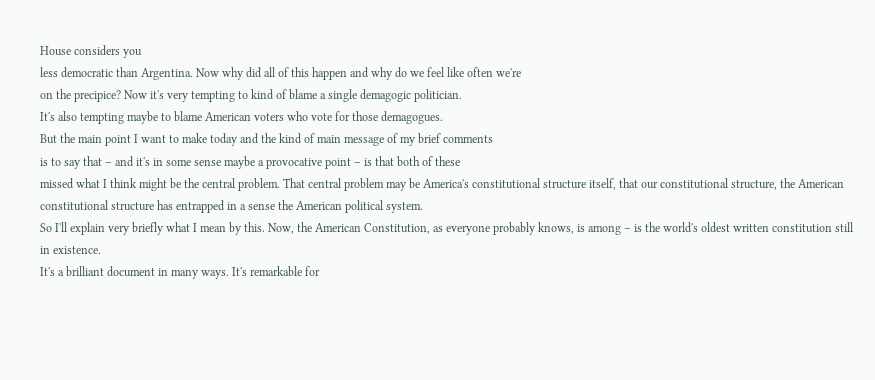House considers you
less democratic than Argentina. Now why did all of this happen and why do we feel like often we're
on the precipice? Now it's very tempting to kind of blame a single demagogic politician.
It's also tempting maybe to blame American voters who vote for those demagogues.
But the main point I want to make today and the kind of main message of my brief comments
is to say that – and it's in some sense maybe a provocative point – is that both of these
missed what I think might be the central problem. That central problem may be America's constitutional structure itself, that our constitutional structure, the American constitutional structure has entrapped in a sense the American political system.
So I'll explain very briefly what I mean by this. Now, the American Constitution, as everyone probably knows, is among – is the world's oldest written constitution still in existence.
It's a brilliant document in many ways. It's remarkable for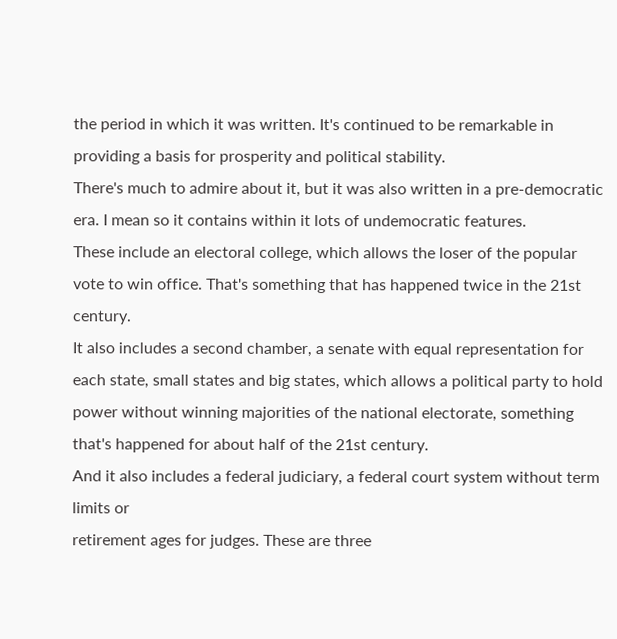the period in which it was written. It's continued to be remarkable in providing a basis for prosperity and political stability.
There's much to admire about it, but it was also written in a pre-democratic era. I mean so it contains within it lots of undemocratic features.
These include an electoral college, which allows the loser of the popular vote to win office. That's something that has happened twice in the 21st century.
It also includes a second chamber, a senate with equal representation for each state, small states and big states, which allows a political party to hold power without winning majorities of the national electorate, something that's happened for about half of the 21st century.
And it also includes a federal judiciary, a federal court system without term limits or
retirement ages for judges. These are three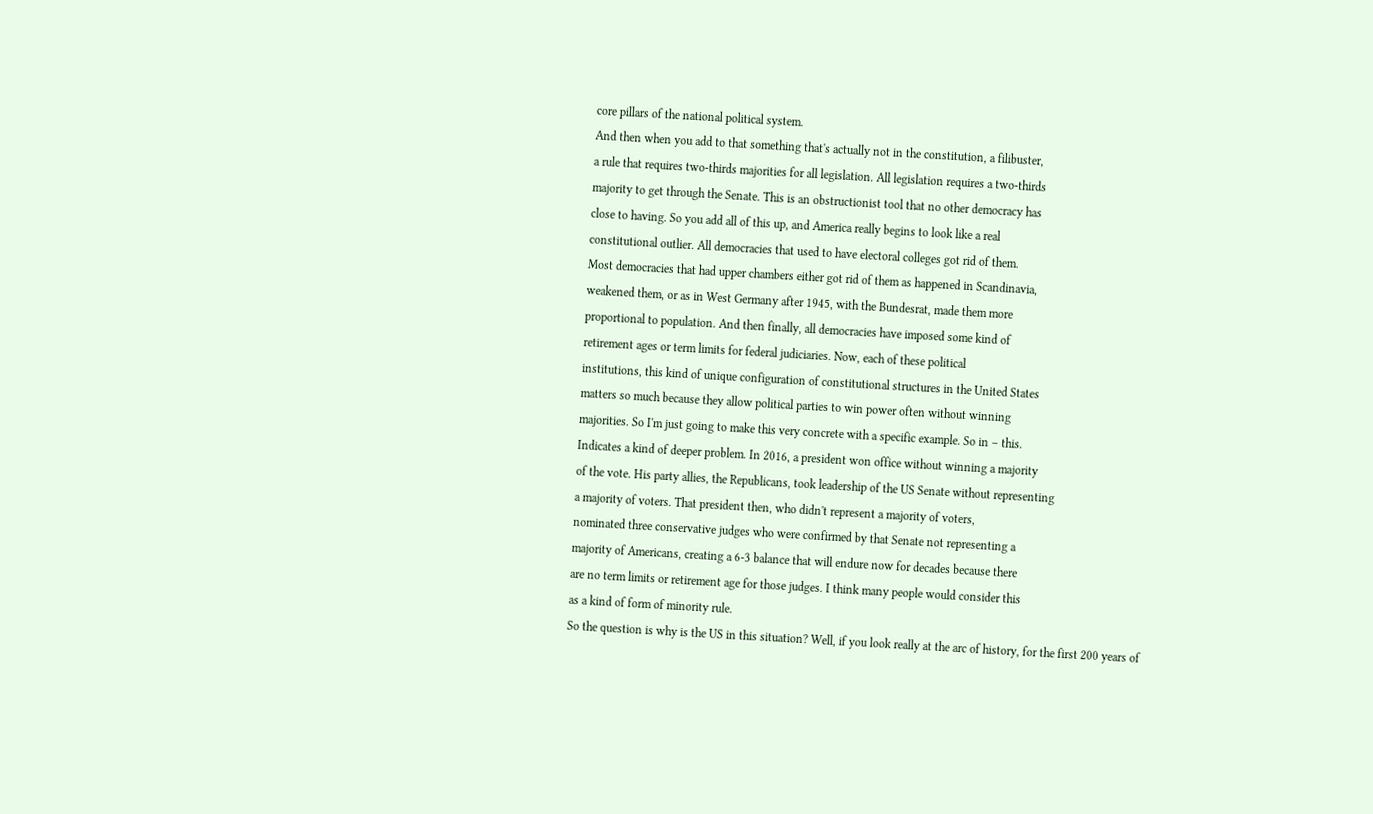core pillars of the national political system.
And then when you add to that something that's actually not in the constitution, a filibuster,
a rule that requires two-thirds majorities for all legislation. All legislation requires a two-thirds
majority to get through the Senate. This is an obstructionist tool that no other democracy has
close to having. So you add all of this up, and America really begins to look like a real
constitutional outlier. All democracies that used to have electoral colleges got rid of them.
Most democracies that had upper chambers either got rid of them as happened in Scandinavia,
weakened them, or as in West Germany after 1945, with the Bundesrat, made them more
proportional to population. And then finally, all democracies have imposed some kind of
retirement ages or term limits for federal judiciaries. Now, each of these political
institutions, this kind of unique configuration of constitutional structures in the United States
matters so much because they allow political parties to win power often without winning
majorities. So I'm just going to make this very concrete with a specific example. So in – this.
Indicates a kind of deeper problem. In 2016, a president won office without winning a majority
of the vote. His party allies, the Republicans, took leadership of the US Senate without representing
a majority of voters. That president then, who didn't represent a majority of voters,
nominated three conservative judges who were confirmed by that Senate not representing a
majority of Americans, creating a 6-3 balance that will endure now for decades because there
are no term limits or retirement age for those judges. I think many people would consider this
as a kind of form of minority rule.
So the question is why is the US in this situation? Well, if you look really at the arc of history, for the first 200 years of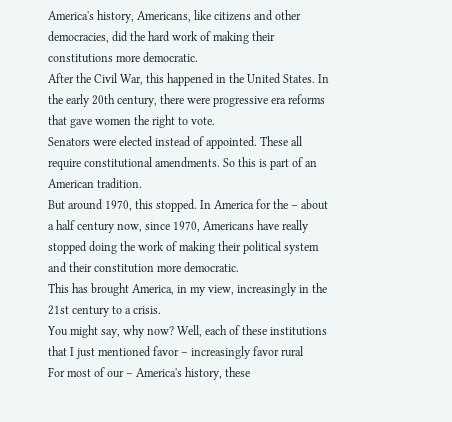America's history, Americans, like citizens and other democracies, did the hard work of making their constitutions more democratic.
After the Civil War, this happened in the United States. In the early 20th century, there were progressive era reforms that gave women the right to vote.
Senators were elected instead of appointed. These all require constitutional amendments. So this is part of an American tradition.
But around 1970, this stopped. In America for the – about a half century now, since 1970, Americans have really stopped doing the work of making their political system and their constitution more democratic.
This has brought America, in my view, increasingly in the 21st century to a crisis.
You might say, why now? Well, each of these institutions that I just mentioned favor – increasingly favor rural
For most of our – America's history, these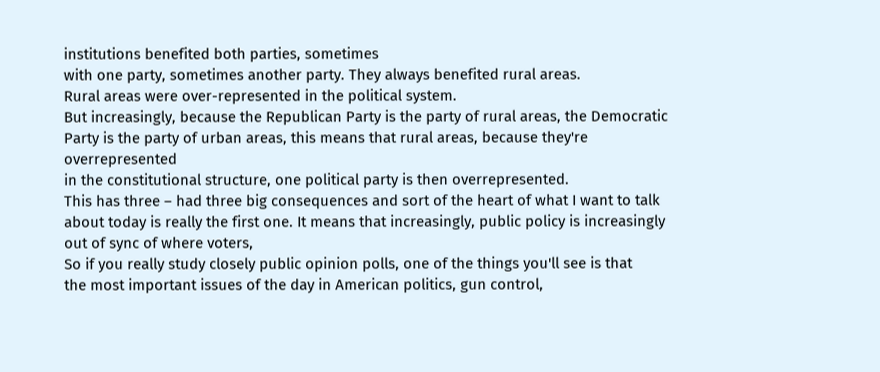institutions benefited both parties, sometimes
with one party, sometimes another party. They always benefited rural areas.
Rural areas were over-represented in the political system.
But increasingly, because the Republican Party is the party of rural areas, the Democratic
Party is the party of urban areas, this means that rural areas, because they're overrepresented
in the constitutional structure, one political party is then overrepresented.
This has three – had three big consequences and sort of the heart of what I want to talk
about today is really the first one. It means that increasingly, public policy is increasingly out of sync of where voters,
So if you really study closely public opinion polls, one of the things you'll see is that
the most important issues of the day in American politics, gun control,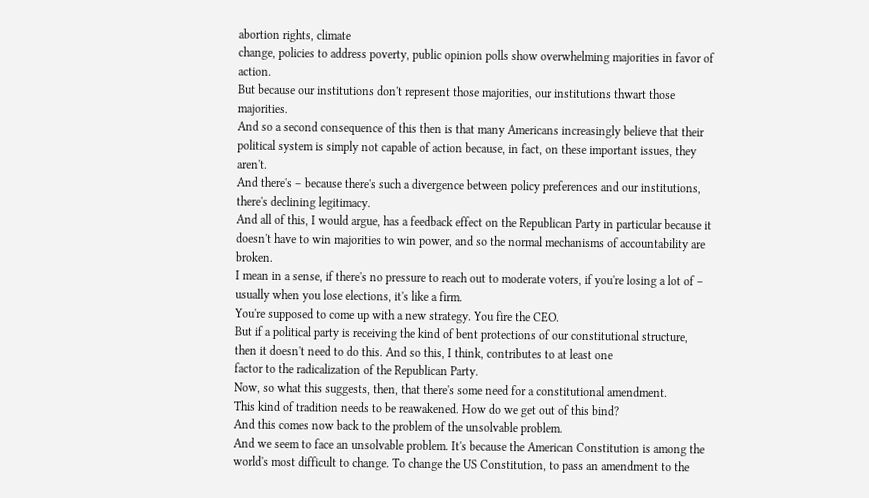abortion rights, climate
change, policies to address poverty, public opinion polls show overwhelming majorities in favor of action.
But because our institutions don't represent those majorities, our institutions thwart those majorities.
And so a second consequence of this then is that many Americans increasingly believe that their political system is simply not capable of action because, in fact, on these important issues, they aren't.
And there's – because there's such a divergence between policy preferences and our institutions, there's declining legitimacy.
And all of this, I would argue, has a feedback effect on the Republican Party in particular because it doesn't have to win majorities to win power, and so the normal mechanisms of accountability are broken.
I mean in a sense, if there's no pressure to reach out to moderate voters, if you're losing a lot of – usually when you lose elections, it's like a firm.
You're supposed to come up with a new strategy. You fire the CEO.
But if a political party is receiving the kind of bent protections of our constitutional structure,
then it doesn't need to do this. And so this, I think, contributes to at least one
factor to the radicalization of the Republican Party.
Now, so what this suggests, then, that there's some need for a constitutional amendment.
This kind of tradition needs to be reawakened. How do we get out of this bind?
And this comes now back to the problem of the unsolvable problem.
And we seem to face an unsolvable problem. It's because the American Constitution is among the world's most difficult to change. To change the US Constitution, to pass an amendment to the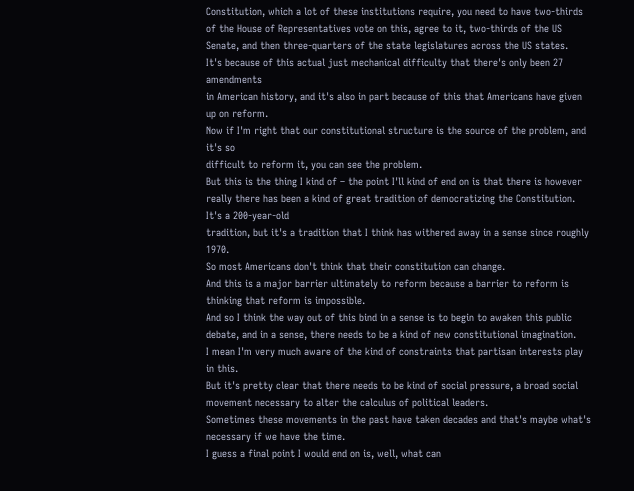Constitution, which a lot of these institutions require, you need to have two-thirds of the House of Representatives vote on this, agree to it, two-thirds of the US Senate, and then three-quarters of the state legislatures across the US states.
It's because of this actual just mechanical difficulty that there's only been 27 amendments
in American history, and it's also in part because of this that Americans have given up on reform.
Now if I'm right that our constitutional structure is the source of the problem, and it's so
difficult to reform it, you can see the problem.
But this is the thing I kind of – the point I'll kind of end on is that there is however
really there has been a kind of great tradition of democratizing the Constitution. It's a 200-year-old
tradition, but it's a tradition that I think has withered away in a sense since roughly 1970.
So most Americans don't think that their constitution can change.
And this is a major barrier ultimately to reform because a barrier to reform is thinking that reform is impossible.
And so I think the way out of this bind in a sense is to begin to awaken this public debate, and in a sense, there needs to be a kind of new constitutional imagination.
I mean I'm very much aware of the kind of constraints that partisan interests play in this.
But it's pretty clear that there needs to be kind of social pressure, a broad social movement necessary to alter the calculus of political leaders.
Sometimes these movements in the past have taken decades and that's maybe what's necessary if we have the time.
I guess a final point I would end on is, well, what can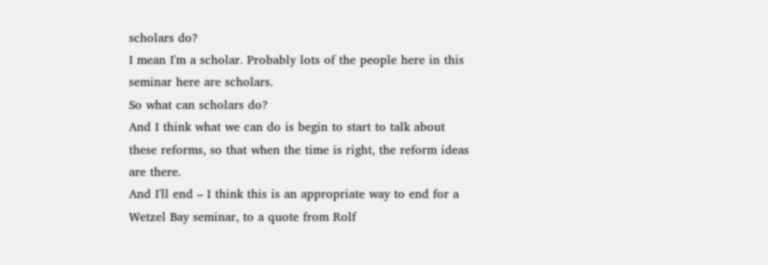scholars do?
I mean I'm a scholar. Probably lots of the people here in this seminar here are scholars.
So what can scholars do?
And I think what we can do is begin to start to talk about these reforms, so that when the time is right, the reform ideas are there.
And I'll end – I think this is an appropriate way to end for a Wetzel Bay seminar, to a quote from Rolf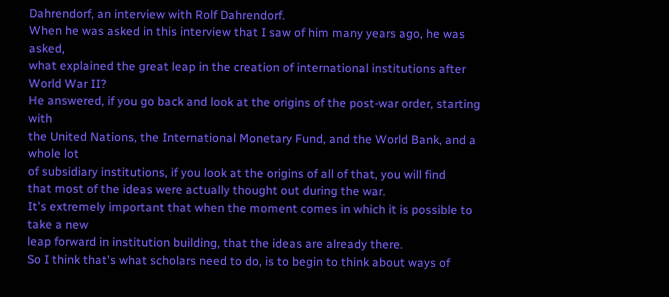Dahrendorf, an interview with Rolf Dahrendorf.
When he was asked in this interview that I saw of him many years ago, he was asked,
what explained the great leap in the creation of international institutions after World War II?
He answered, if you go back and look at the origins of the post-war order, starting with
the United Nations, the International Monetary Fund, and the World Bank, and a whole lot
of subsidiary institutions, if you look at the origins of all of that, you will find
that most of the ideas were actually thought out during the war.
It's extremely important that when the moment comes in which it is possible to take a new
leap forward in institution building, that the ideas are already there.
So I think that's what scholars need to do, is to begin to think about ways of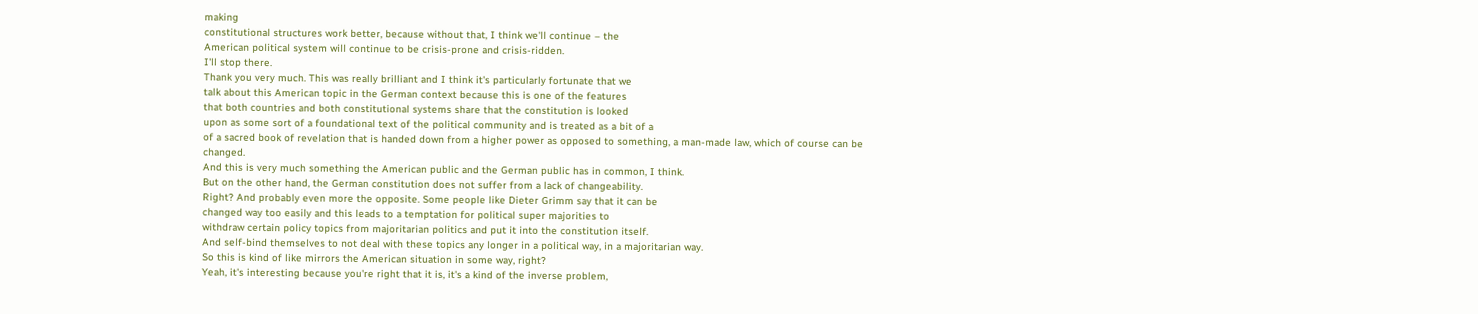making
constitutional structures work better, because without that, I think we'll continue – the
American political system will continue to be crisis-prone and crisis-ridden.
I'll stop there.
Thank you very much. This was really brilliant and I think it's particularly fortunate that we
talk about this American topic in the German context because this is one of the features
that both countries and both constitutional systems share that the constitution is looked
upon as some sort of a foundational text of the political community and is treated as a bit of a
of a sacred book of revelation that is handed down from a higher power as opposed to something, a man-made law, which of course can be changed.
And this is very much something the American public and the German public has in common, I think.
But on the other hand, the German constitution does not suffer from a lack of changeability.
Right? And probably even more the opposite. Some people like Dieter Grimm say that it can be
changed way too easily and this leads to a temptation for political super majorities to
withdraw certain policy topics from majoritarian politics and put it into the constitution itself.
And self-bind themselves to not deal with these topics any longer in a political way, in a majoritarian way.
So this is kind of like mirrors the American situation in some way, right?
Yeah, it's interesting because you're right that it is, it's a kind of the inverse problem,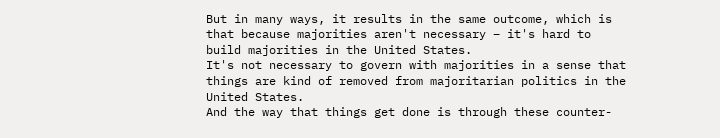But in many ways, it results in the same outcome, which is that because majorities aren't necessary – it's hard to build majorities in the United States.
It's not necessary to govern with majorities in a sense that things are kind of removed from majoritarian politics in the United States.
And the way that things get done is through these counter-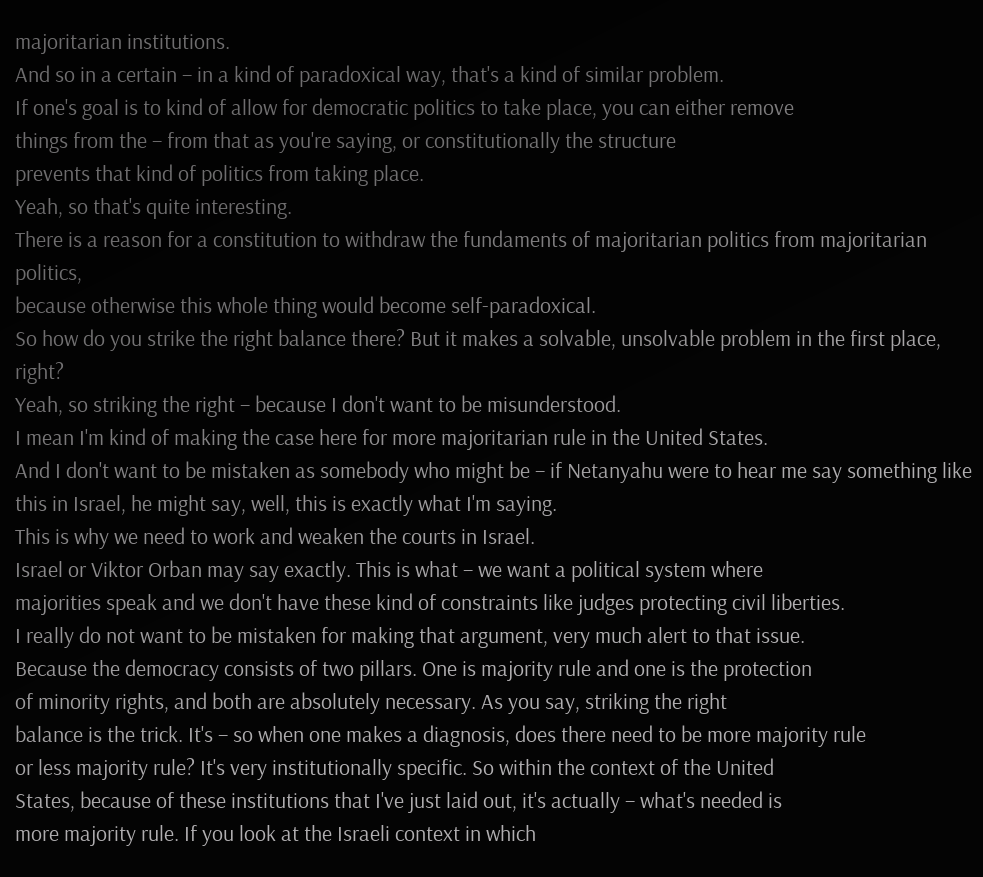majoritarian institutions.
And so in a certain – in a kind of paradoxical way, that's a kind of similar problem.
If one's goal is to kind of allow for democratic politics to take place, you can either remove
things from the – from that as you're saying, or constitutionally the structure
prevents that kind of politics from taking place.
Yeah, so that's quite interesting.
There is a reason for a constitution to withdraw the fundaments of majoritarian politics from majoritarian politics,
because otherwise this whole thing would become self-paradoxical.
So how do you strike the right balance there? But it makes a solvable, unsolvable problem in the first place, right?
Yeah, so striking the right – because I don't want to be misunderstood.
I mean I'm kind of making the case here for more majoritarian rule in the United States.
And I don't want to be mistaken as somebody who might be – if Netanyahu were to hear me say something like this in Israel, he might say, well, this is exactly what I'm saying.
This is why we need to work and weaken the courts in Israel.
Israel or Viktor Orban may say exactly. This is what – we want a political system where
majorities speak and we don't have these kind of constraints like judges protecting civil liberties.
I really do not want to be mistaken for making that argument, very much alert to that issue.
Because the democracy consists of two pillars. One is majority rule and one is the protection
of minority rights, and both are absolutely necessary. As you say, striking the right
balance is the trick. It's – so when one makes a diagnosis, does there need to be more majority rule
or less majority rule? It's very institutionally specific. So within the context of the United
States, because of these institutions that I've just laid out, it's actually – what's needed is
more majority rule. If you look at the Israeli context in which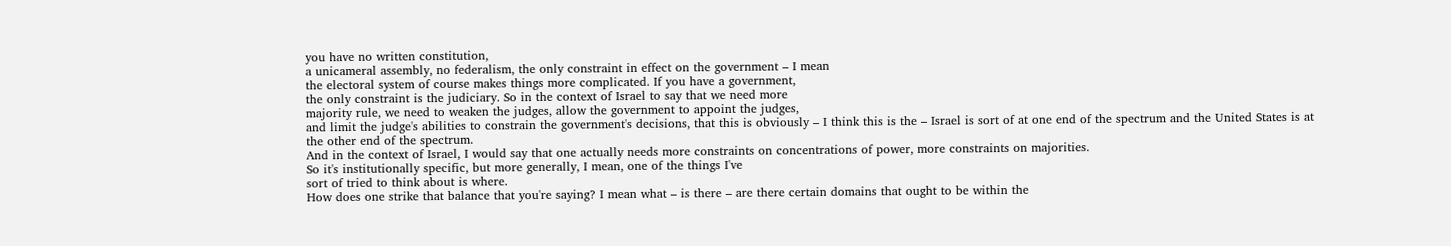you have no written constitution,
a unicameral assembly, no federalism, the only constraint in effect on the government – I mean
the electoral system of course makes things more complicated. If you have a government,
the only constraint is the judiciary. So in the context of Israel to say that we need more
majority rule, we need to weaken the judges, allow the government to appoint the judges,
and limit the judge's abilities to constrain the government's decisions, that this is obviously – I think this is the – Israel is sort of at one end of the spectrum and the United States is at the other end of the spectrum.
And in the context of Israel, I would say that one actually needs more constraints on concentrations of power, more constraints on majorities.
So it's institutionally specific, but more generally, I mean, one of the things I've
sort of tried to think about is where.
How does one strike that balance that you're saying? I mean what – is there – are there certain domains that ought to be within the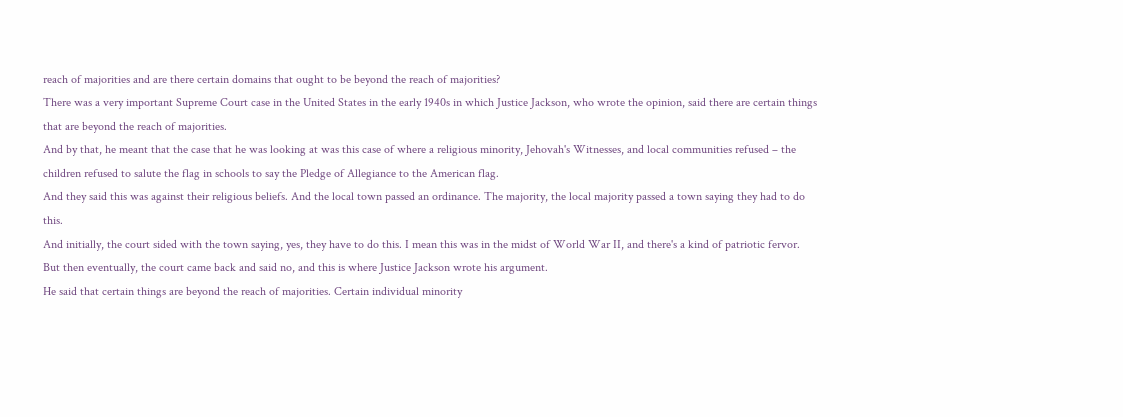reach of majorities and are there certain domains that ought to be beyond the reach of majorities?
There was a very important Supreme Court case in the United States in the early 1940s in which Justice Jackson, who wrote the opinion, said there are certain things that are beyond the reach of majorities.
And by that, he meant that the case that he was looking at was this case of where a religious minority, Jehovah's Witnesses, and local communities refused – the children refused to salute the flag in schools to say the Pledge of Allegiance to the American flag.
And they said this was against their religious beliefs. And the local town passed an ordinance. The majority, the local majority passed a town saying they had to do this.
And initially, the court sided with the town saying, yes, they have to do this. I mean this was in the midst of World War II, and there's a kind of patriotic fervor.
But then eventually, the court came back and said no, and this is where Justice Jackson wrote his argument.
He said that certain things are beyond the reach of majorities. Certain individual minority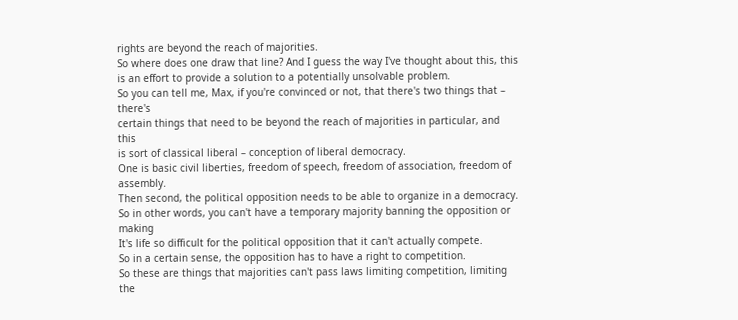rights are beyond the reach of majorities.
So where does one draw that line? And I guess the way I've thought about this, this is an effort to provide a solution to a potentially unsolvable problem.
So you can tell me, Max, if you're convinced or not, that there's two things that – there's
certain things that need to be beyond the reach of majorities in particular, and this
is sort of classical liberal – conception of liberal democracy.
One is basic civil liberties, freedom of speech, freedom of association, freedom of assembly.
Then second, the political opposition needs to be able to organize in a democracy.
So in other words, you can't have a temporary majority banning the opposition or making
It's life so difficult for the political opposition that it can't actually compete.
So in a certain sense, the opposition has to have a right to competition.
So these are things that majorities can't pass laws limiting competition, limiting the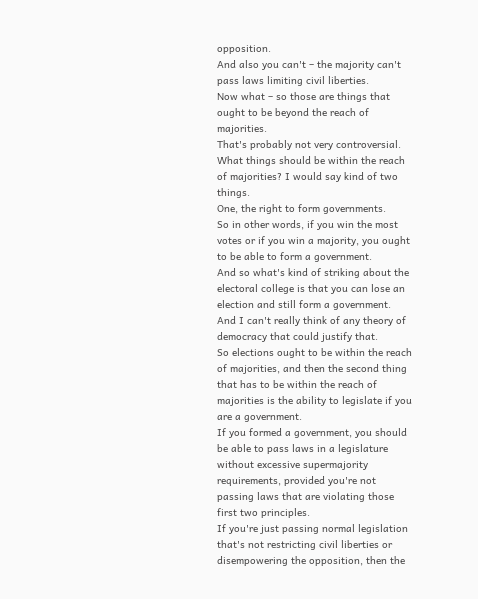opposition.
And also you can't – the majority can't pass laws limiting civil liberties.
Now what – so those are things that ought to be beyond the reach of majorities.
That's probably not very controversial.
What things should be within the reach of majorities? I would say kind of two things.
One, the right to form governments.
So in other words, if you win the most votes or if you win a majority, you ought to be able to form a government.
And so what's kind of striking about the electoral college is that you can lose an election and still form a government.
And I can't really think of any theory of democracy that could justify that.
So elections ought to be within the reach of majorities, and then the second thing that has to be within the reach of majorities is the ability to legislate if you are a government.
If you formed a government, you should be able to pass laws in a legislature without excessive supermajority requirements, provided you're not passing laws that are violating those first two principles.
If you're just passing normal legislation that's not restricting civil liberties or disempowering the opposition, then the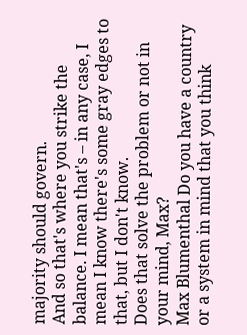majority should govern.
And so that's where you strike the balance. I mean that's – in any case, I mean I know there's some gray edges to that, but I don't know.
Does that solve the problem or not in your mind, Max?
Max Blumenthal Do you have a country or a system in mind that you think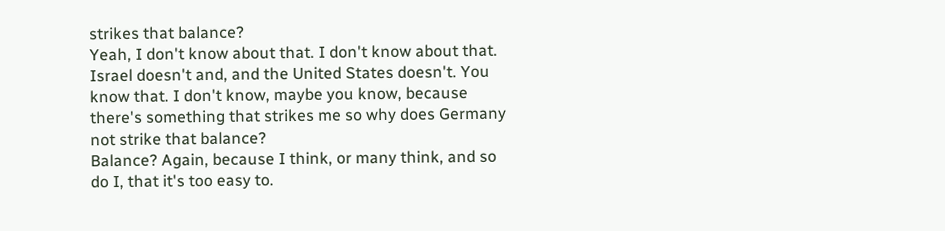strikes that balance?
Yeah, I don't know about that. I don't know about that. Israel doesn't and, and the United States doesn't. You know that. I don't know, maybe you know, because there's something that strikes me so why does Germany not strike that balance?
Balance? Again, because I think, or many think, and so do I, that it's too easy to.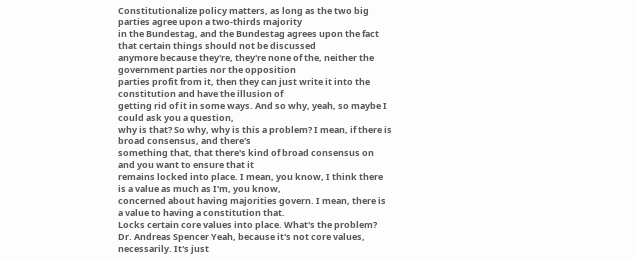Constitutionalize policy matters, as long as the two big parties agree upon a two-thirds majority
in the Bundestag, and the Bundestag agrees upon the fact that certain things should not be discussed
anymore because they're, they're none of the, neither the government parties nor the opposition
parties profit from it, then they can just write it into the constitution and have the illusion of
getting rid of it in some ways. And so why, yeah, so maybe I could ask you a question,
why is that? So why, why is this a problem? I mean, if there is broad consensus, and there's
something that, that there's kind of broad consensus on and you want to ensure that it
remains locked into place. I mean, you know, I think there is a value as much as I'm, you know,
concerned about having majorities govern. I mean, there is a value to having a constitution that.
Locks certain core values into place. What's the problem?
Dr. Andreas Spencer Yeah, because it's not core values, necessarily. It's just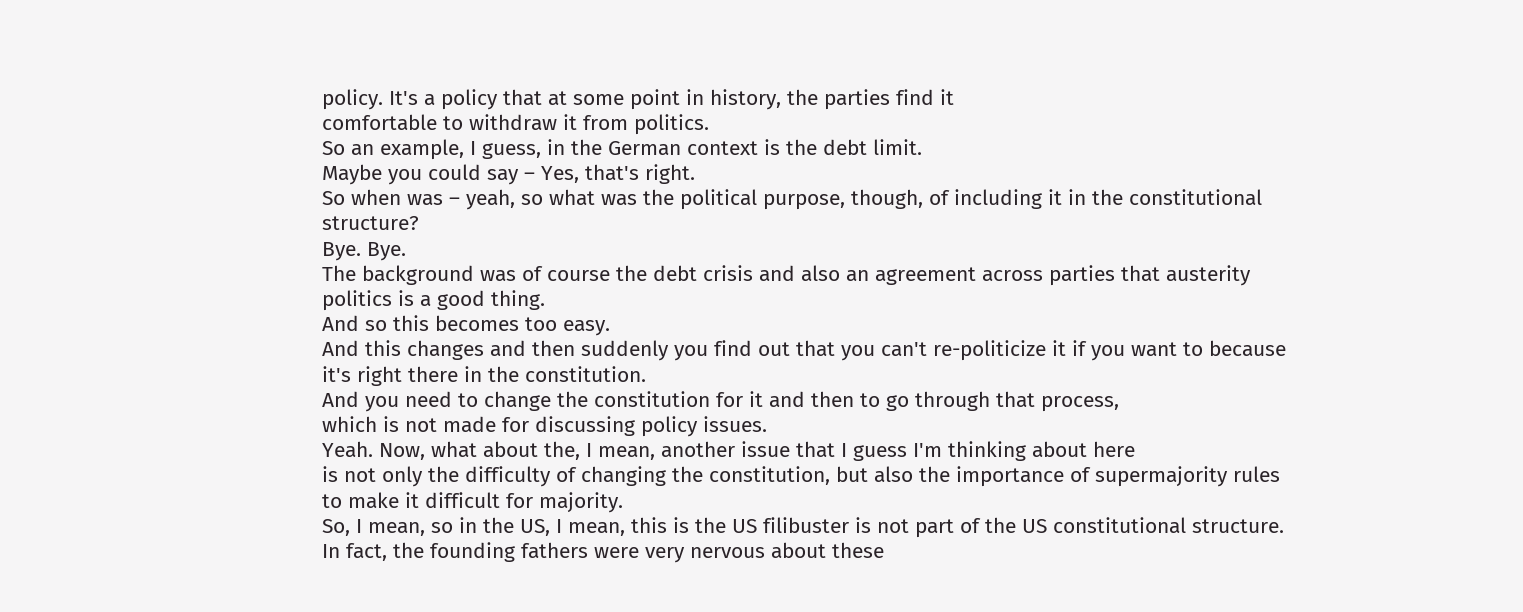policy. It's a policy that at some point in history, the parties find it
comfortable to withdraw it from politics.
So an example, I guess, in the German context is the debt limit.
Maybe you could say – Yes, that's right.
So when was – yeah, so what was the political purpose, though, of including it in the constitutional structure?
Bye. Bye.
The background was of course the debt crisis and also an agreement across parties that austerity politics is a good thing.
And so this becomes too easy.
And this changes and then suddenly you find out that you can't re-politicize it if you want to because it's right there in the constitution.
And you need to change the constitution for it and then to go through that process,
which is not made for discussing policy issues.
Yeah. Now, what about the, I mean, another issue that I guess I'm thinking about here
is not only the difficulty of changing the constitution, but also the importance of supermajority rules
to make it difficult for majority.
So, I mean, so in the US, I mean, this is the US filibuster is not part of the US constitutional structure.
In fact, the founding fathers were very nervous about these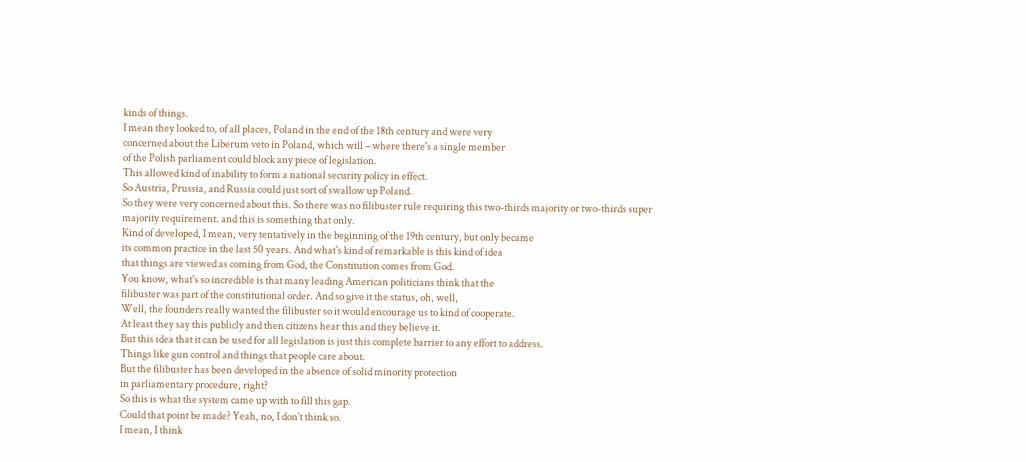kinds of things.
I mean they looked to, of all places, Poland in the end of the 18th century and were very
concerned about the Liberum veto in Poland, which will – where there's a single member
of the Polish parliament could block any piece of legislation.
This allowed kind of inability to form a national security policy in effect.
So Austria, Prussia, and Russia could just sort of swallow up Poland.
So they were very concerned about this. So there was no filibuster rule requiring this two-thirds majority or two-thirds super
majority requirement. and this is something that only.
Kind of developed, I mean, very tentatively in the beginning of the 19th century, but only became
its common practice in the last 50 years. And what's kind of remarkable is this kind of idea
that things are viewed as coming from God, the Constitution comes from God.
You know, what's so incredible is that many leading American politicians think that the
filibuster was part of the constitutional order. And so give it the status, oh, well,
Well, the founders really wanted the filibuster so it would encourage us to kind of cooperate.
At least they say this publicly and then citizens hear this and they believe it.
But this idea that it can be used for all legislation is just this complete barrier to any effort to address.
Things like gun control and things that people care about.
But the filibuster has been developed in the absence of solid minority protection
in parliamentary procedure, right?
So this is what the system came up with to fill this gap.
Could that point be made? Yeah, no, I don't think so.
I mean, I think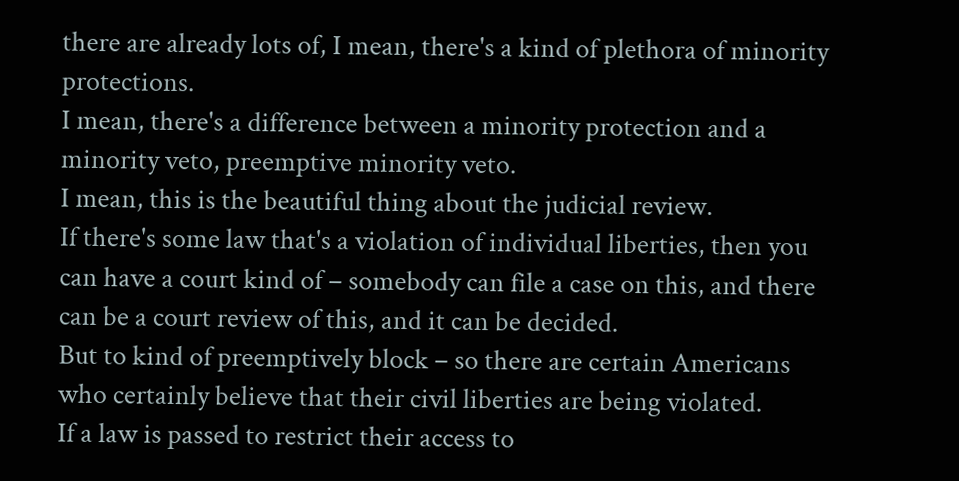there are already lots of, I mean, there's a kind of plethora of minority protections.
I mean, there's a difference between a minority protection and a minority veto, preemptive minority veto.
I mean, this is the beautiful thing about the judicial review.
If there's some law that's a violation of individual liberties, then you can have a court kind of – somebody can file a case on this, and there can be a court review of this, and it can be decided.
But to kind of preemptively block – so there are certain Americans who certainly believe that their civil liberties are being violated.
If a law is passed to restrict their access to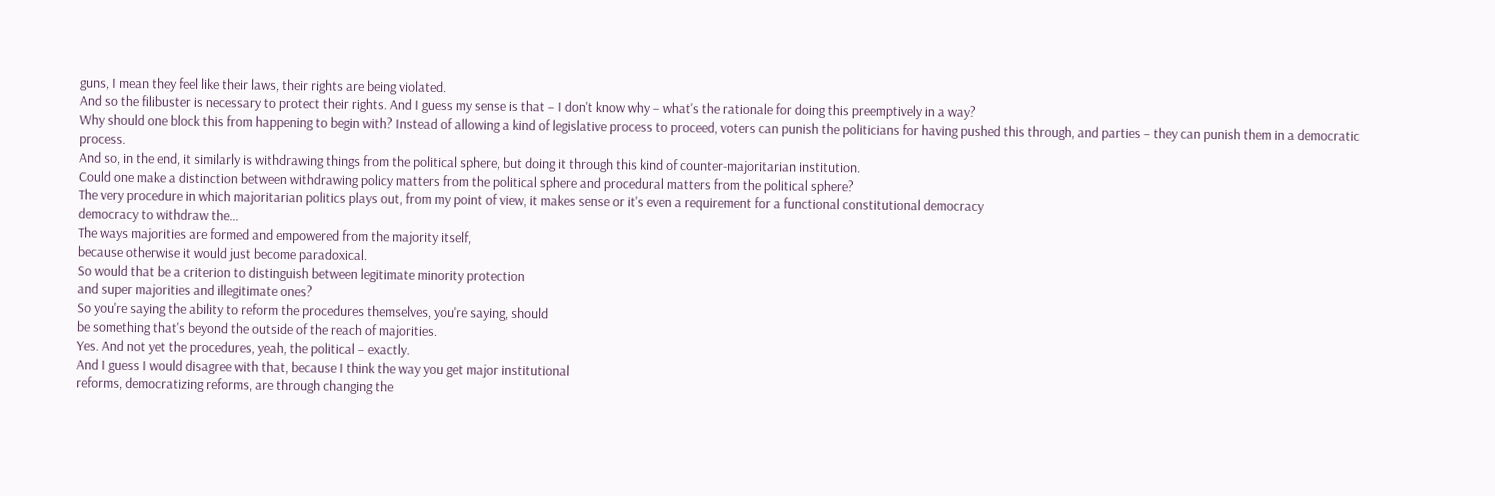guns, I mean they feel like their laws, their rights are being violated.
And so the filibuster is necessary to protect their rights. And I guess my sense is that – I don't know why – what's the rationale for doing this preemptively in a way?
Why should one block this from happening to begin with? Instead of allowing a kind of legislative process to proceed, voters can punish the politicians for having pushed this through, and parties – they can punish them in a democratic process.
And so, in the end, it similarly is withdrawing things from the political sphere, but doing it through this kind of counter-majoritarian institution.
Could one make a distinction between withdrawing policy matters from the political sphere and procedural matters from the political sphere?
The very procedure in which majoritarian politics plays out, from my point of view, it makes sense or it's even a requirement for a functional constitutional democracy
democracy to withdraw the...
The ways majorities are formed and empowered from the majority itself,
because otherwise it would just become paradoxical.
So would that be a criterion to distinguish between legitimate minority protection
and super majorities and illegitimate ones?
So you're saying the ability to reform the procedures themselves, you're saying, should
be something that's beyond the outside of the reach of majorities.
Yes. And not yet the procedures, yeah, the political – exactly.
And I guess I would disagree with that, because I think the way you get major institutional
reforms, democratizing reforms, are through changing the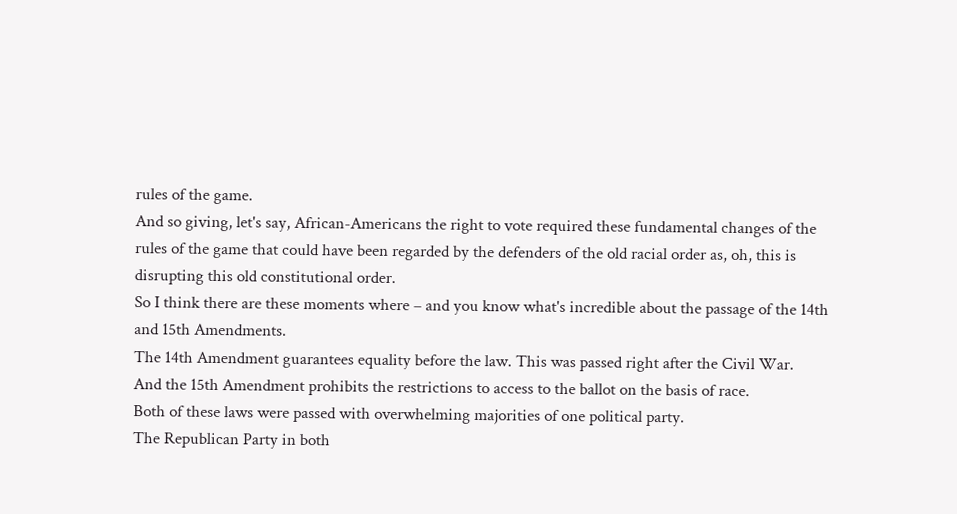rules of the game.
And so giving, let's say, African-Americans the right to vote required these fundamental changes of the rules of the game that could have been regarded by the defenders of the old racial order as, oh, this is disrupting this old constitutional order.
So I think there are these moments where – and you know what's incredible about the passage of the 14th and 15th Amendments.
The 14th Amendment guarantees equality before the law. This was passed right after the Civil War.
And the 15th Amendment prohibits the restrictions to access to the ballot on the basis of race.
Both of these laws were passed with overwhelming majorities of one political party.
The Republican Party in both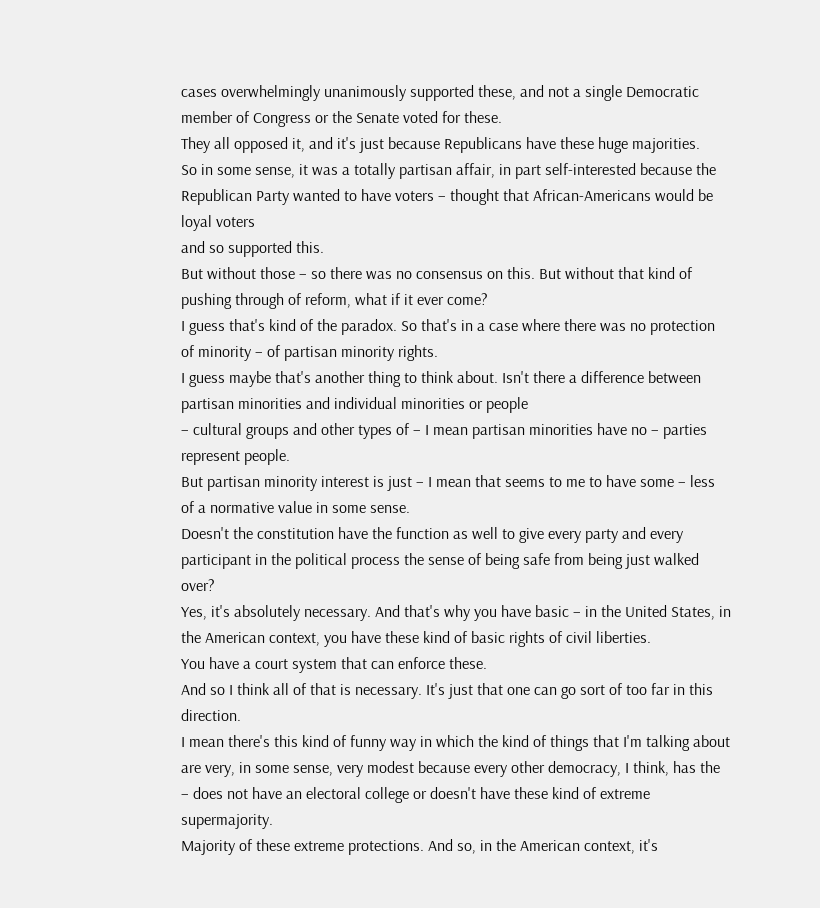cases overwhelmingly unanimously supported these, and not a single Democratic member of Congress or the Senate voted for these.
They all opposed it, and it's just because Republicans have these huge majorities.
So in some sense, it was a totally partisan affair, in part self-interested because the
Republican Party wanted to have voters – thought that African-Americans would be loyal voters
and so supported this.
But without those – so there was no consensus on this. But without that kind of pushing through of reform, what if it ever come?
I guess that's kind of the paradox. So that's in a case where there was no protection of minority – of partisan minority rights.
I guess maybe that's another thing to think about. Isn't there a difference between partisan minorities and individual minorities or people
– cultural groups and other types of – I mean partisan minorities have no – parties represent people.
But partisan minority interest is just – I mean that seems to me to have some – less
of a normative value in some sense.
Doesn't the constitution have the function as well to give every party and every participant in the political process the sense of being safe from being just walked over?
Yes, it's absolutely necessary. And that's why you have basic – in the United States, in the American context, you have these kind of basic rights of civil liberties.
You have a court system that can enforce these.
And so I think all of that is necessary. It's just that one can go sort of too far in this direction.
I mean there's this kind of funny way in which the kind of things that I'm talking about are very, in some sense, very modest because every other democracy, I think, has the – does not have an electoral college or doesn't have these kind of extreme supermajority.
Majority of these extreme protections. And so, in the American context, it's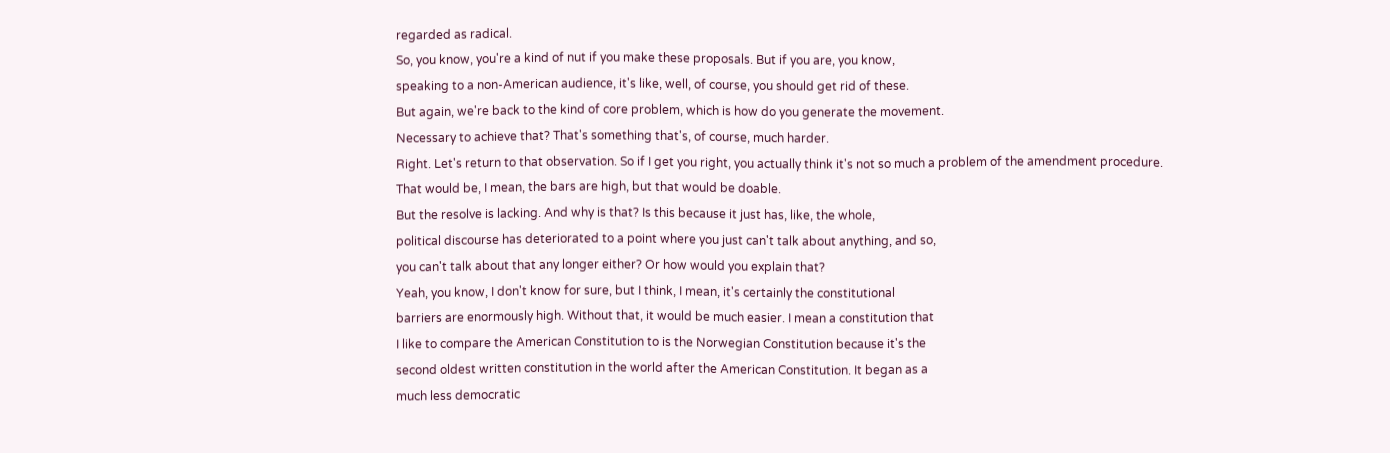regarded as radical.
So, you know, you're a kind of nut if you make these proposals. But if you are, you know,
speaking to a non-American audience, it's like, well, of course, you should get rid of these.
But again, we're back to the kind of core problem, which is how do you generate the movement.
Necessary to achieve that? That's something that's, of course, much harder.
Right. Let's return to that observation. So if I get you right, you actually think it's not so much a problem of the amendment procedure.
That would be, I mean, the bars are high, but that would be doable.
But the resolve is lacking. And why is that? Is this because it just has, like, the whole,
political discourse has deteriorated to a point where you just can't talk about anything, and so,
you can't talk about that any longer either? Or how would you explain that?
Yeah, you know, I don't know for sure, but I think, I mean, it's certainly the constitutional
barriers are enormously high. Without that, it would be much easier. I mean a constitution that
I like to compare the American Constitution to is the Norwegian Constitution because it's the
second oldest written constitution in the world after the American Constitution. It began as a
much less democratic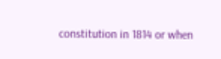constitution in 1814 or when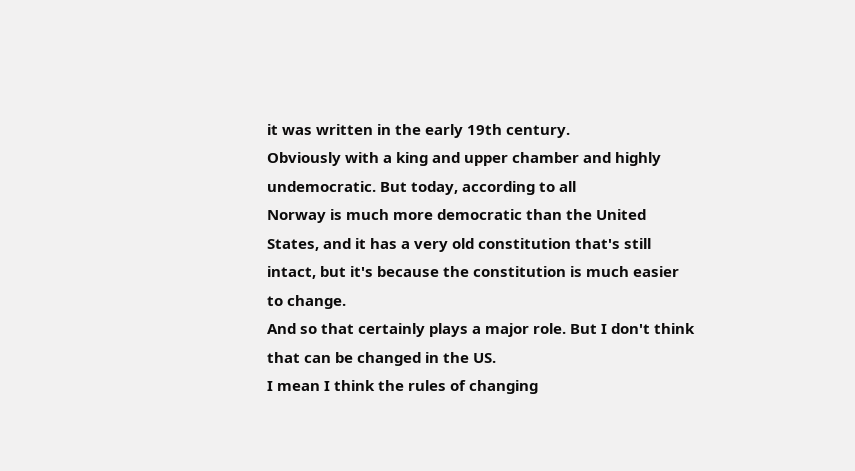it was written in the early 19th century.
Obviously with a king and upper chamber and highly undemocratic. But today, according to all
Norway is much more democratic than the United States, and it has a very old constitution that's still intact, but it's because the constitution is much easier to change.
And so that certainly plays a major role. But I don't think that can be changed in the US.
I mean I think the rules of changing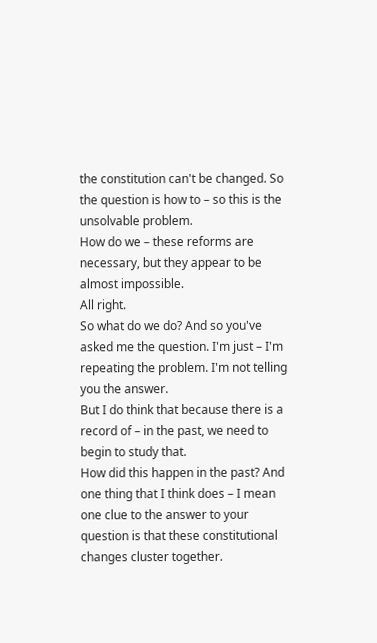the constitution can't be changed. So the question is how to – so this is the unsolvable problem.
How do we – these reforms are necessary, but they appear to be almost impossible.
All right.
So what do we do? And so you've asked me the question. I'm just – I'm repeating the problem. I'm not telling you the answer.
But I do think that because there is a record of – in the past, we need to begin to study that.
How did this happen in the past? And one thing that I think does – I mean one clue to the answer to your question is that these constitutional changes cluster together.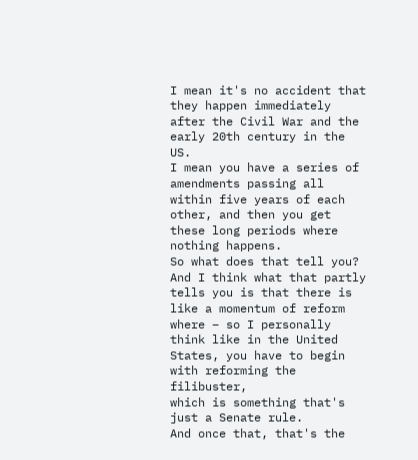I mean it's no accident that they happen immediately after the Civil War and the early 20th century in the US.
I mean you have a series of amendments passing all within five years of each other, and then you get these long periods where nothing happens.
So what does that tell you? And I think what that partly tells you is that there is like a momentum of reform where – so I personally think like in the United States, you have to begin with reforming the filibuster,
which is something that's just a Senate rule.
And once that, that's the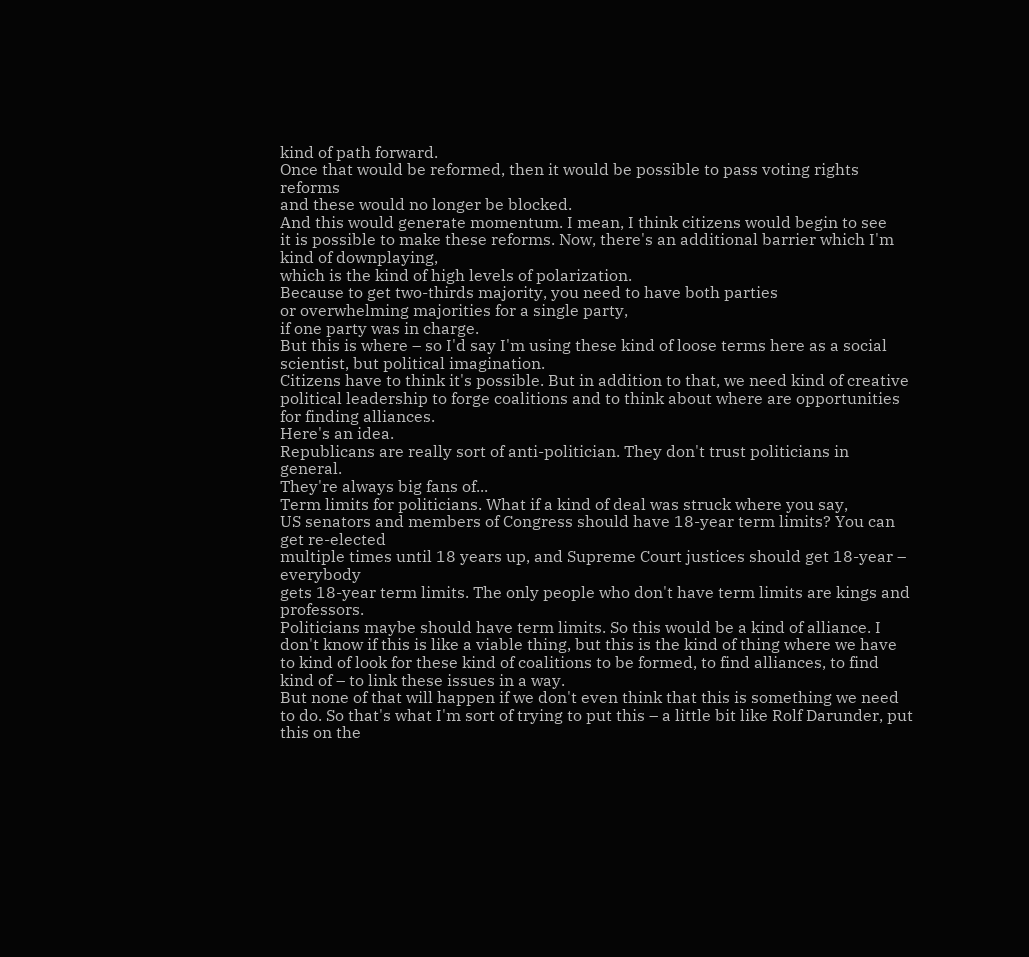kind of path forward.
Once that would be reformed, then it would be possible to pass voting rights reforms
and these would no longer be blocked.
And this would generate momentum. I mean, I think citizens would begin to see
it is possible to make these reforms. Now, there's an additional barrier which I'm kind of downplaying,
which is the kind of high levels of polarization.
Because to get two-thirds majority, you need to have both parties
or overwhelming majorities for a single party,
if one party was in charge.
But this is where – so I'd say I'm using these kind of loose terms here as a social scientist, but political imagination.
Citizens have to think it's possible. But in addition to that, we need kind of creative political leadership to forge coalitions and to think about where are opportunities for finding alliances.
Here's an idea.
Republicans are really sort of anti-politician. They don't trust politicians in general.
They're always big fans of...
Term limits for politicians. What if a kind of deal was struck where you say,
US senators and members of Congress should have 18-year term limits? You can get re-elected
multiple times until 18 years up, and Supreme Court justices should get 18-year – everybody
gets 18-year term limits. The only people who don't have term limits are kings and professors.
Politicians maybe should have term limits. So this would be a kind of alliance. I don't know if this is like a viable thing, but this is the kind of thing where we have to kind of look for these kind of coalitions to be formed, to find alliances, to find kind of – to link these issues in a way.
But none of that will happen if we don't even think that this is something we need to do. So that's what I'm sort of trying to put this – a little bit like Rolf Darunder, put this on the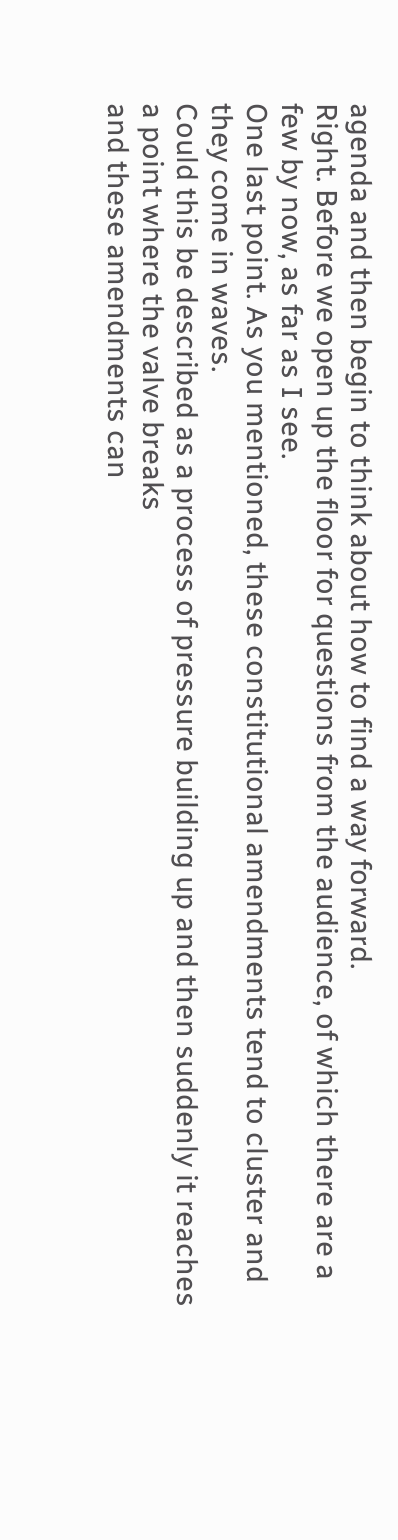agenda and then begin to think about how to find a way forward.
Right. Before we open up the floor for questions from the audience, of which there are a few by now, as far as I see.
One last point. As you mentioned, these constitutional amendments tend to cluster and they come in waves.
Could this be described as a process of pressure building up and then suddenly it reaches a point where the valve breaks
and these amendments can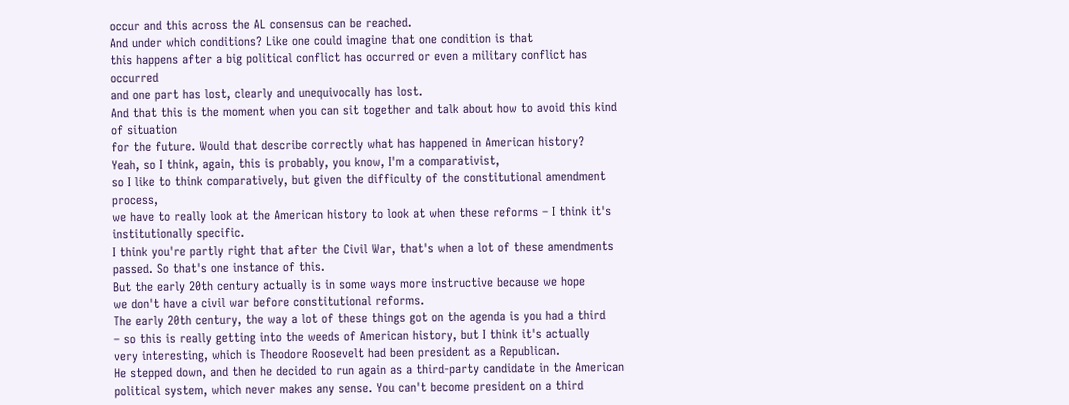occur and this across the AL consensus can be reached.
And under which conditions? Like one could imagine that one condition is that
this happens after a big political conflict has occurred or even a military conflict has occurred
and one part has lost, clearly and unequivocally has lost.
And that this is the moment when you can sit together and talk about how to avoid this kind of situation
for the future. Would that describe correctly what has happened in American history?
Yeah, so I think, again, this is probably, you know, I'm a comparativist,
so I like to think comparatively, but given the difficulty of the constitutional amendment process,
we have to really look at the American history to look at when these reforms – I think it's institutionally specific.
I think you're partly right that after the Civil War, that's when a lot of these amendments
passed. So that's one instance of this.
But the early 20th century actually is in some ways more instructive because we hope
we don't have a civil war before constitutional reforms.
The early 20th century, the way a lot of these things got on the agenda is you had a third
– so this is really getting into the weeds of American history, but I think it's actually
very interesting, which is Theodore Roosevelt had been president as a Republican.
He stepped down, and then he decided to run again as a third-party candidate in the American
political system, which never makes any sense. You can't become president on a third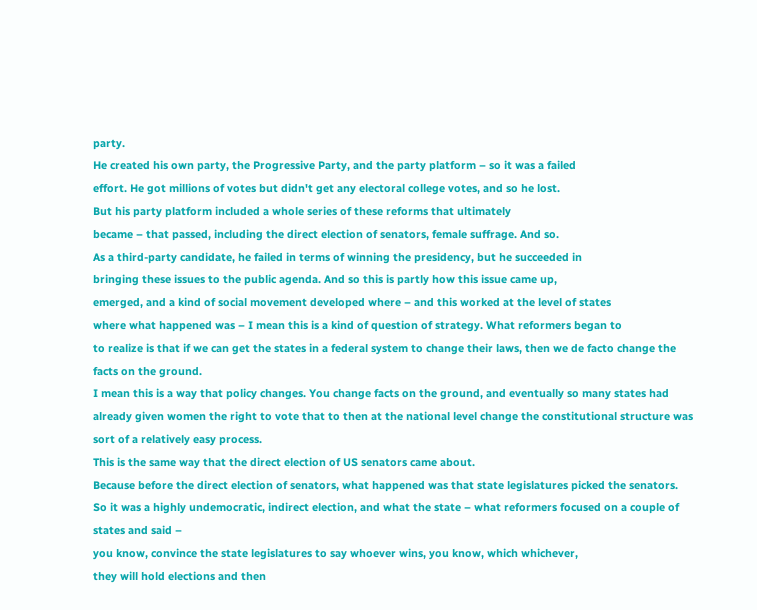party.
He created his own party, the Progressive Party, and the party platform – so it was a failed
effort. He got millions of votes but didn't get any electoral college votes, and so he lost.
But his party platform included a whole series of these reforms that ultimately
became – that passed, including the direct election of senators, female suffrage. And so.
As a third-party candidate, he failed in terms of winning the presidency, but he succeeded in
bringing these issues to the public agenda. And so this is partly how this issue came up,
emerged, and a kind of social movement developed where – and this worked at the level of states
where what happened was – I mean this is a kind of question of strategy. What reformers began to
to realize is that if we can get the states in a federal system to change their laws, then we de facto change the facts on the ground.
I mean this is a way that policy changes. You change facts on the ground, and eventually so many states had already given women the right to vote that to then at the national level change the constitutional structure was sort of a relatively easy process.
This is the same way that the direct election of US senators came about.
Because before the direct election of senators, what happened was that state legislatures picked the senators.
So it was a highly undemocratic, indirect election, and what the state – what reformers focused on a couple of states and said –
you know, convince the state legislatures to say whoever wins, you know, which whichever,
they will hold elections and then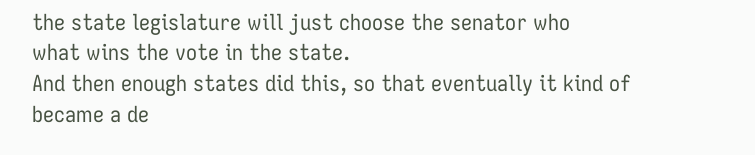the state legislature will just choose the senator who
what wins the vote in the state.
And then enough states did this, so that eventually it kind of became a de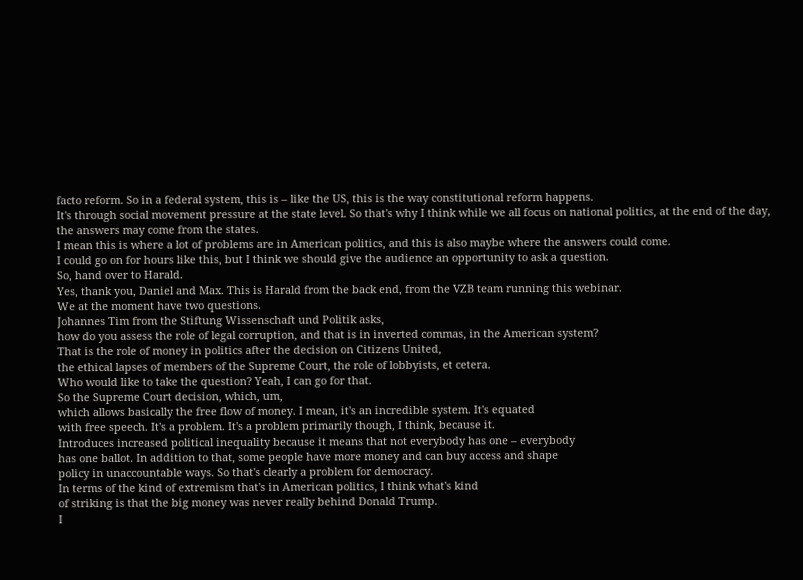facto reform. So in a federal system, this is – like the US, this is the way constitutional reform happens.
It's through social movement pressure at the state level. So that's why I think while we all focus on national politics, at the end of the day, the answers may come from the states.
I mean this is where a lot of problems are in American politics, and this is also maybe where the answers could come.
I could go on for hours like this, but I think we should give the audience an opportunity to ask a question.
So, hand over to Harald.
Yes, thank you, Daniel and Max. This is Harald from the back end, from the VZB team running this webinar.
We at the moment have two questions.
Johannes Tim from the Stiftung Wissenschaft und Politik asks,
how do you assess the role of legal corruption, and that is in inverted commas, in the American system?
That is the role of money in politics after the decision on Citizens United,
the ethical lapses of members of the Supreme Court, the role of lobbyists, et cetera.
Who would like to take the question? Yeah, I can go for that.
So the Supreme Court decision, which, um,
which allows basically the free flow of money. I mean, it's an incredible system. It's equated
with free speech. It's a problem. It's a problem primarily though, I think, because it.
Introduces increased political inequality because it means that not everybody has one – everybody
has one ballot. In addition to that, some people have more money and can buy access and shape
policy in unaccountable ways. So that's clearly a problem for democracy.
In terms of the kind of extremism that's in American politics, I think what's kind
of striking is that the big money was never really behind Donald Trump.
I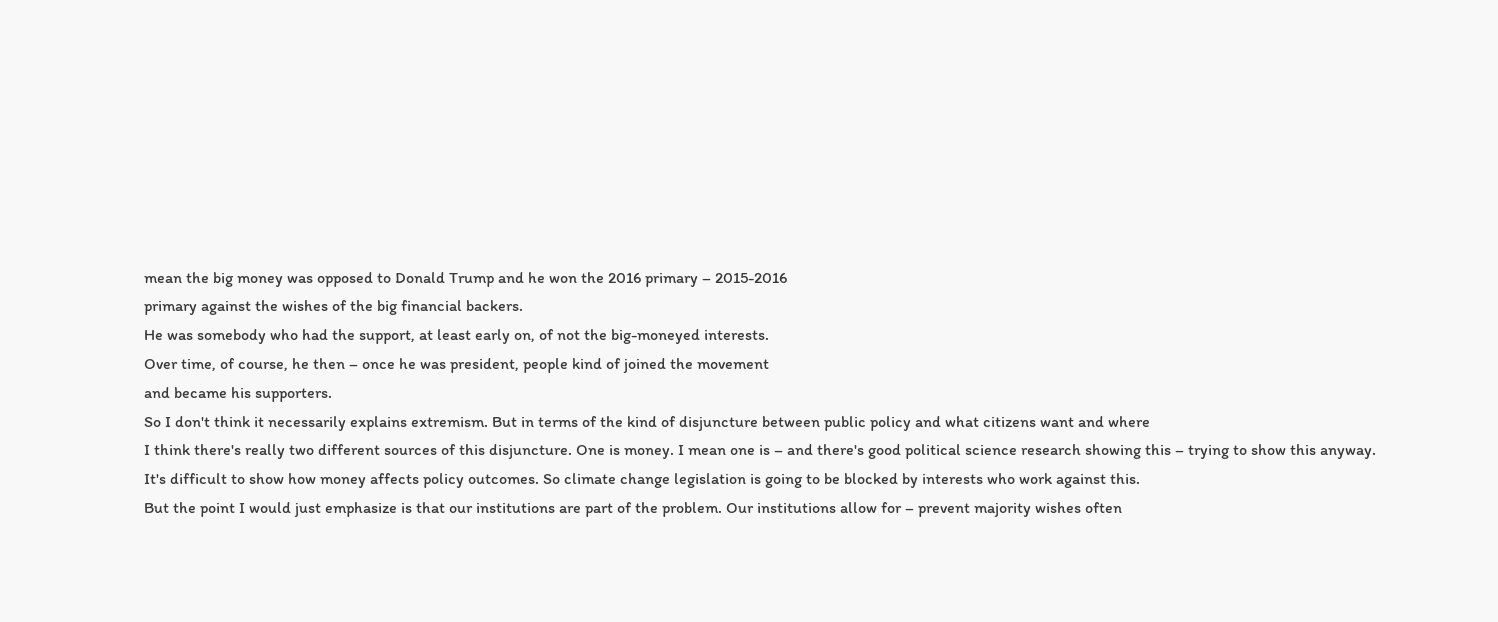mean the big money was opposed to Donald Trump and he won the 2016 primary – 2015-2016
primary against the wishes of the big financial backers.
He was somebody who had the support, at least early on, of not the big-moneyed interests.
Over time, of course, he then – once he was president, people kind of joined the movement
and became his supporters.
So I don't think it necessarily explains extremism. But in terms of the kind of disjuncture between public policy and what citizens want and where
I think there's really two different sources of this disjuncture. One is money. I mean one is – and there's good political science research showing this – trying to show this anyway.
It's difficult to show how money affects policy outcomes. So climate change legislation is going to be blocked by interests who work against this.
But the point I would just emphasize is that our institutions are part of the problem. Our institutions allow for – prevent majority wishes often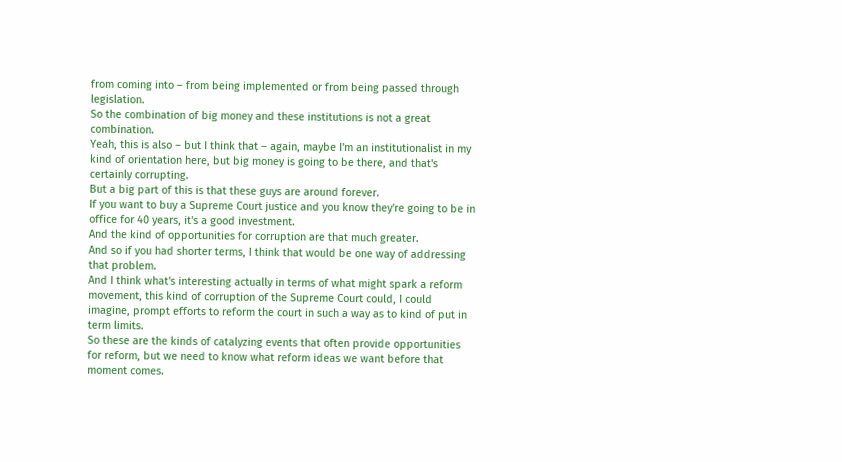from coming into – from being implemented or from being passed through legislation.
So the combination of big money and these institutions is not a great combination.
Yeah, this is also – but I think that – again, maybe I'm an institutionalist in my kind of orientation here, but big money is going to be there, and that's certainly corrupting.
But a big part of this is that these guys are around forever.
If you want to buy a Supreme Court justice and you know they're going to be in office for 40 years, it's a good investment.
And the kind of opportunities for corruption are that much greater.
And so if you had shorter terms, I think that would be one way of addressing that problem.
And I think what's interesting actually in terms of what might spark a reform movement, this kind of corruption of the Supreme Court could, I could imagine, prompt efforts to reform the court in such a way as to kind of put in term limits.
So these are the kinds of catalyzing events that often provide opportunities for reform, but we need to know what reform ideas we want before that moment comes.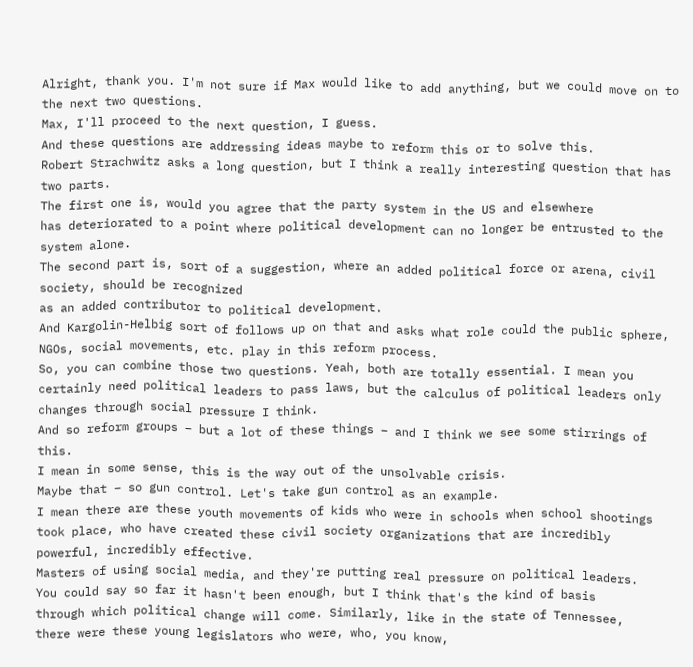Alright, thank you. I'm not sure if Max would like to add anything, but we could move on to the next two questions.
Max, I'll proceed to the next question, I guess.
And these questions are addressing ideas maybe to reform this or to solve this.
Robert Strachwitz asks a long question, but I think a really interesting question that has two parts.
The first one is, would you agree that the party system in the US and elsewhere
has deteriorated to a point where political development can no longer be entrusted to the system alone.
The second part is, sort of a suggestion, where an added political force or arena, civil society, should be recognized
as an added contributor to political development.
And Kargolin-Helbig sort of follows up on that and asks what role could the public sphere, NGOs, social movements, etc. play in this reform process.
So, you can combine those two questions. Yeah, both are totally essential. I mean you certainly need political leaders to pass laws, but the calculus of political leaders only changes through social pressure I think.
And so reform groups – but a lot of these things – and I think we see some stirrings of this.
I mean in some sense, this is the way out of the unsolvable crisis.
Maybe that – so gun control. Let's take gun control as an example.
I mean there are these youth movements of kids who were in schools when school shootings took place, who have created these civil society organizations that are incredibly powerful, incredibly effective.
Masters of using social media, and they're putting real pressure on political leaders.
You could say so far it hasn't been enough, but I think that's the kind of basis
through which political change will come. Similarly, like in the state of Tennessee,
there were these young legislators who were, who, you know,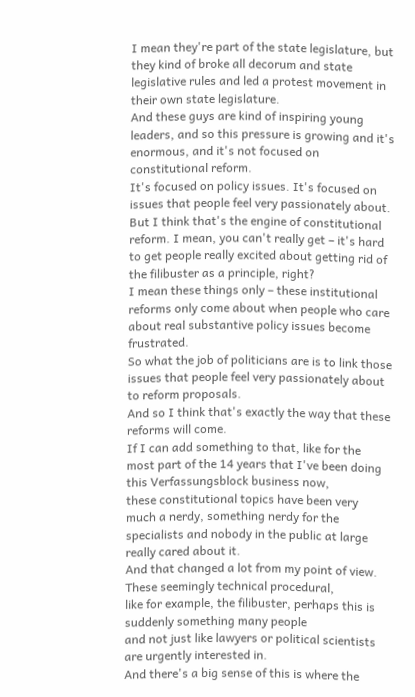I mean they're part of the state legislature, but they kind of broke all decorum and state legislative rules and led a protest movement in their own state legislature.
And these guys are kind of inspiring young leaders, and so this pressure is growing and it's enormous, and it's not focused on constitutional reform.
It's focused on policy issues. It's focused on issues that people feel very passionately about.
But I think that's the engine of constitutional reform. I mean, you can't really get – it's hard to get people really excited about getting rid of the filibuster as a principle, right?
I mean these things only – these institutional reforms only come about when people who care about real substantive policy issues become frustrated.
So what the job of politicians are is to link those issues that people feel very passionately about to reform proposals.
And so I think that's exactly the way that these reforms will come.
If I can add something to that, like for the most part of the 14 years that I've been doing this Verfassungsblock business now,
these constitutional topics have been very much a nerdy, something nerdy for the specialists and nobody in the public at large really cared about it.
And that changed a lot from my point of view. These seemingly technical procedural,
like for example, the filibuster, perhaps this is suddenly something many people
and not just like lawyers or political scientists are urgently interested in.
And there's a big sense of this is where the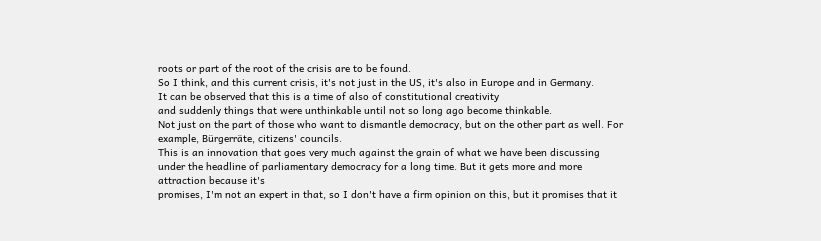roots or part of the root of the crisis are to be found.
So I think, and this current crisis, it's not just in the US, it's also in Europe and in Germany.
It can be observed that this is a time of also of constitutional creativity
and suddenly things that were unthinkable until not so long ago become thinkable.
Not just on the part of those who want to dismantle democracy, but on the other part as well. For example, Bürgerräte, citizens' councils.
This is an innovation that goes very much against the grain of what we have been discussing
under the headline of parliamentary democracy for a long time. But it gets more and more
attraction because it's
promises, I'm not an expert in that, so I don't have a firm opinion on this, but it promises that it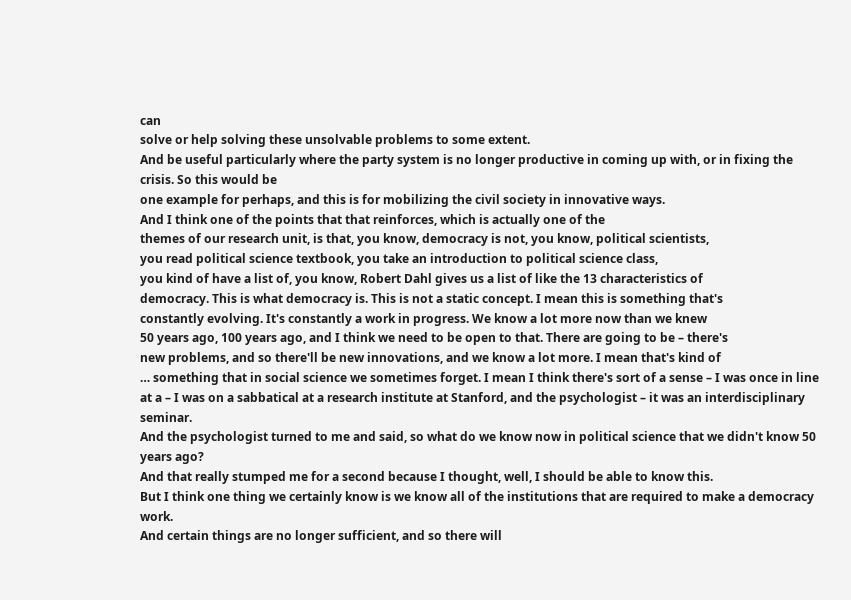can
solve or help solving these unsolvable problems to some extent.
And be useful particularly where the party system is no longer productive in coming up with, or in fixing the crisis. So this would be
one example for perhaps, and this is for mobilizing the civil society in innovative ways.
And I think one of the points that that reinforces, which is actually one of the
themes of our research unit, is that, you know, democracy is not, you know, political scientists,
you read political science textbook, you take an introduction to political science class,
you kind of have a list of, you know, Robert Dahl gives us a list of like the 13 characteristics of
democracy. This is what democracy is. This is not a static concept. I mean this is something that's
constantly evolving. It's constantly a work in progress. We know a lot more now than we knew
50 years ago, 100 years ago, and I think we need to be open to that. There are going to be – there's
new problems, and so there'll be new innovations, and we know a lot more. I mean that's kind of
… something that in social science we sometimes forget. I mean I think there's sort of a sense – I was once in line at a – I was on a sabbatical at a research institute at Stanford, and the psychologist – it was an interdisciplinary seminar.
And the psychologist turned to me and said, so what do we know now in political science that we didn't know 50 years ago?
And that really stumped me for a second because I thought, well, I should be able to know this.
But I think one thing we certainly know is we know all of the institutions that are required to make a democracy work.
And certain things are no longer sufficient, and so there will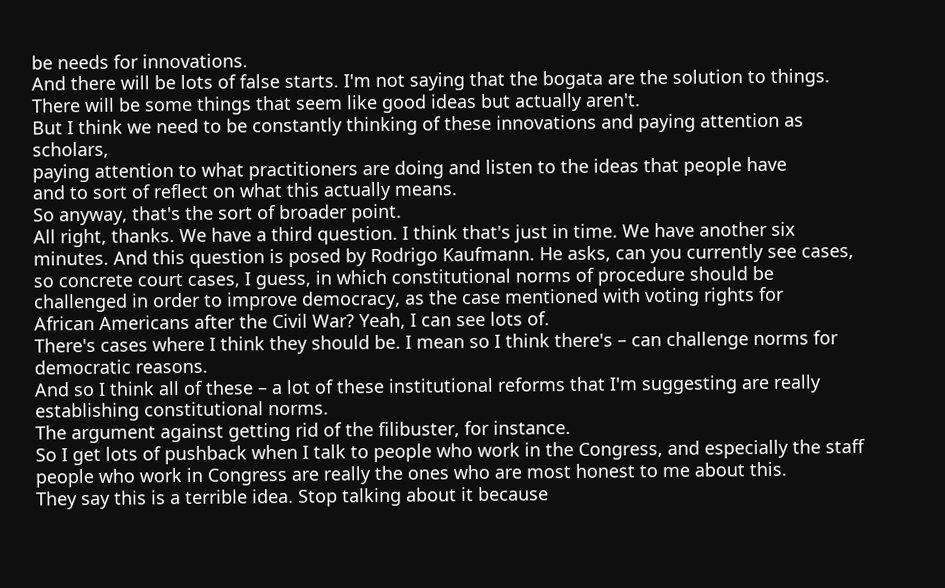be needs for innovations.
And there will be lots of false starts. I'm not saying that the bogata are the solution to things.
There will be some things that seem like good ideas but actually aren't.
But I think we need to be constantly thinking of these innovations and paying attention as scholars,
paying attention to what practitioners are doing and listen to the ideas that people have
and to sort of reflect on what this actually means.
So anyway, that's the sort of broader point.
All right, thanks. We have a third question. I think that's just in time. We have another six
minutes. And this question is posed by Rodrigo Kaufmann. He asks, can you currently see cases,
so concrete court cases, I guess, in which constitutional norms of procedure should be
challenged in order to improve democracy, as the case mentioned with voting rights for
African Americans after the Civil War? Yeah, I can see lots of.
There's cases where I think they should be. I mean so I think there's – can challenge norms for democratic reasons.
And so I think all of these – a lot of these institutional reforms that I'm suggesting are really establishing constitutional norms.
The argument against getting rid of the filibuster, for instance.
So I get lots of pushback when I talk to people who work in the Congress, and especially the staff people who work in Congress are really the ones who are most honest to me about this.
They say this is a terrible idea. Stop talking about it because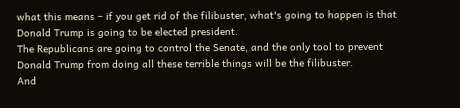what this means – if you get rid of the filibuster, what's going to happen is that Donald Trump is going to be elected president.
The Republicans are going to control the Senate, and the only tool to prevent Donald Trump from doing all these terrible things will be the filibuster.
And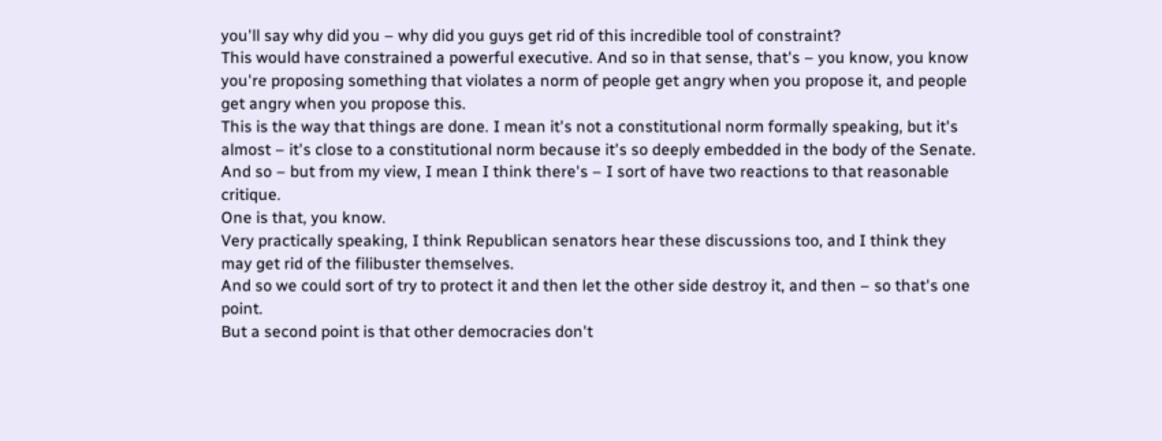you'll say why did you – why did you guys get rid of this incredible tool of constraint?
This would have constrained a powerful executive. And so in that sense, that's – you know, you know you're proposing something that violates a norm of people get angry when you propose it, and people get angry when you propose this.
This is the way that things are done. I mean it's not a constitutional norm formally speaking, but it's almost – it's close to a constitutional norm because it's so deeply embedded in the body of the Senate.
And so – but from my view, I mean I think there's – I sort of have two reactions to that reasonable critique.
One is that, you know.
Very practically speaking, I think Republican senators hear these discussions too, and I think they may get rid of the filibuster themselves.
And so we could sort of try to protect it and then let the other side destroy it, and then – so that's one point.
But a second point is that other democracies don't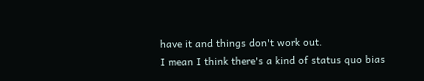have it and things don't work out.
I mean I think there's a kind of status quo bias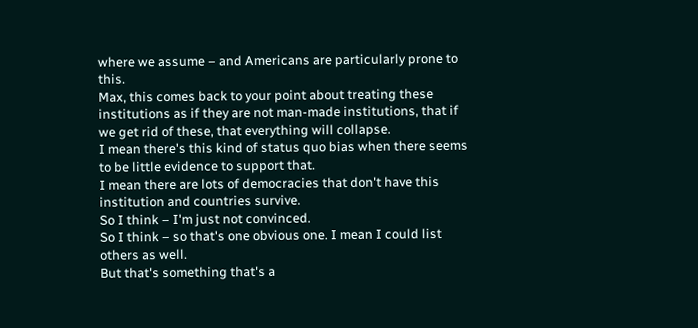where we assume – and Americans are particularly prone to this.
Max, this comes back to your point about treating these institutions as if they are not man-made institutions, that if we get rid of these, that everything will collapse.
I mean there's this kind of status quo bias when there seems to be little evidence to support that.
I mean there are lots of democracies that don't have this institution and countries survive.
So I think – I'm just not convinced.
So I think – so that's one obvious one. I mean I could list others as well.
But that's something that's a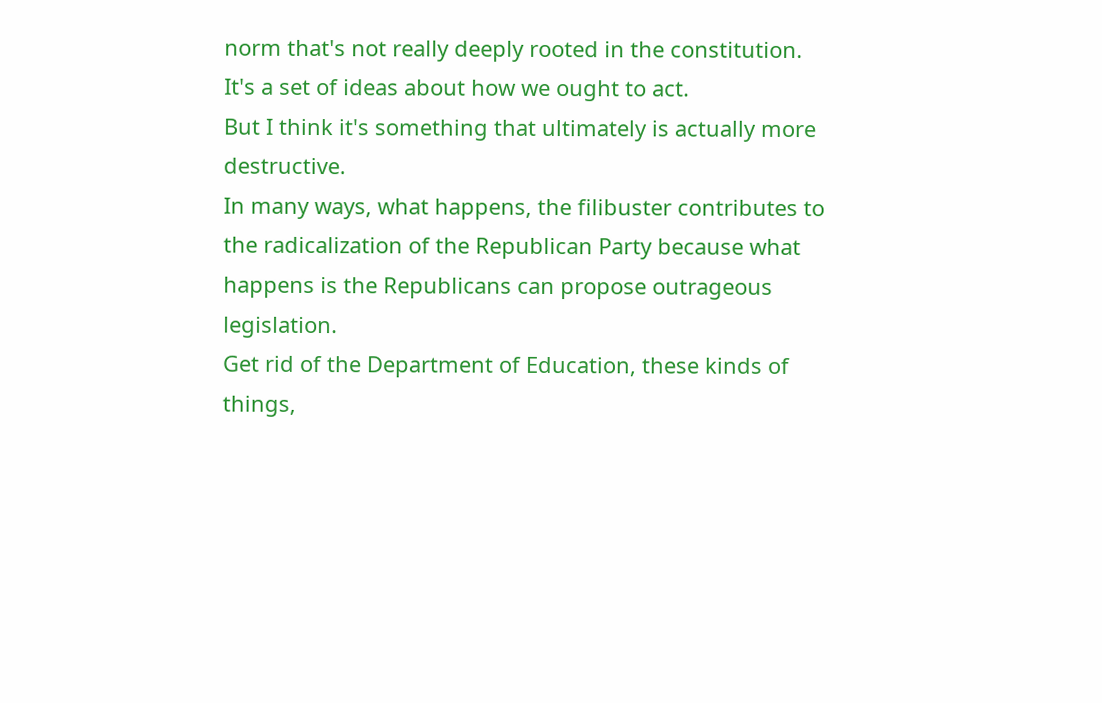norm that's not really deeply rooted in the constitution.
It's a set of ideas about how we ought to act.
But I think it's something that ultimately is actually more destructive.
In many ways, what happens, the filibuster contributes to the radicalization of the Republican Party because what happens is the Republicans can propose outrageous legislation.
Get rid of the Department of Education, these kinds of things,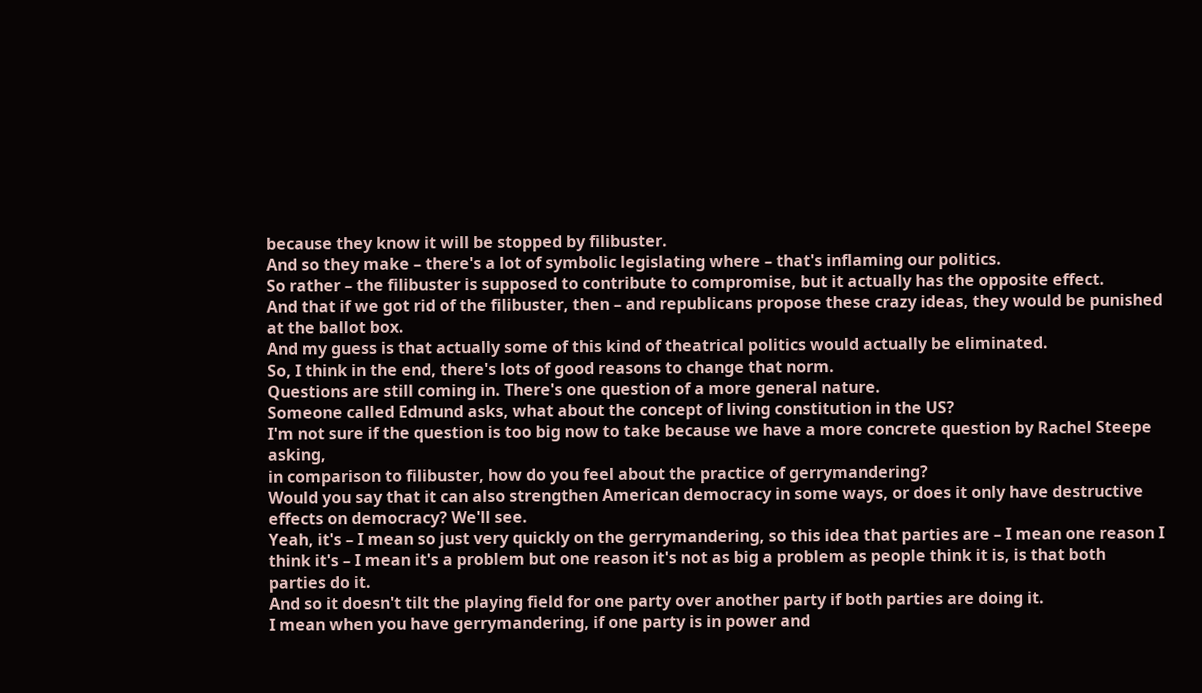because they know it will be stopped by filibuster.
And so they make – there's a lot of symbolic legislating where – that's inflaming our politics.
So rather – the filibuster is supposed to contribute to compromise, but it actually has the opposite effect.
And that if we got rid of the filibuster, then – and republicans propose these crazy ideas, they would be punished at the ballot box.
And my guess is that actually some of this kind of theatrical politics would actually be eliminated.
So, I think in the end, there's lots of good reasons to change that norm.
Questions are still coming in. There's one question of a more general nature.
Someone called Edmund asks, what about the concept of living constitution in the US?
I'm not sure if the question is too big now to take because we have a more concrete question by Rachel Steepe asking,
in comparison to filibuster, how do you feel about the practice of gerrymandering?
Would you say that it can also strengthen American democracy in some ways, or does it only have destructive effects on democracy? We'll see.
Yeah, it's – I mean so just very quickly on the gerrymandering, so this idea that parties are – I mean one reason I think it's – I mean it's a problem but one reason it's not as big a problem as people think it is, is that both parties do it.
And so it doesn't tilt the playing field for one party over another party if both parties are doing it.
I mean when you have gerrymandering, if one party is in power and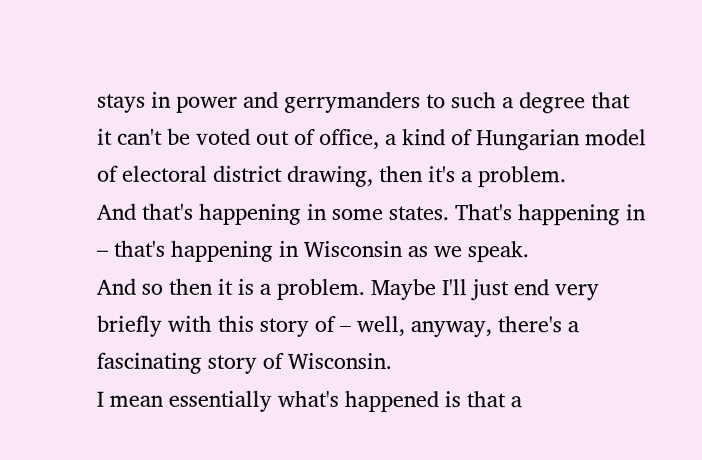stays in power and gerrymanders to such a degree that it can't be voted out of office, a kind of Hungarian model of electoral district drawing, then it's a problem.
And that's happening in some states. That's happening in – that's happening in Wisconsin as we speak.
And so then it is a problem. Maybe I'll just end very briefly with this story of – well, anyway, there's a fascinating story of Wisconsin.
I mean essentially what's happened is that a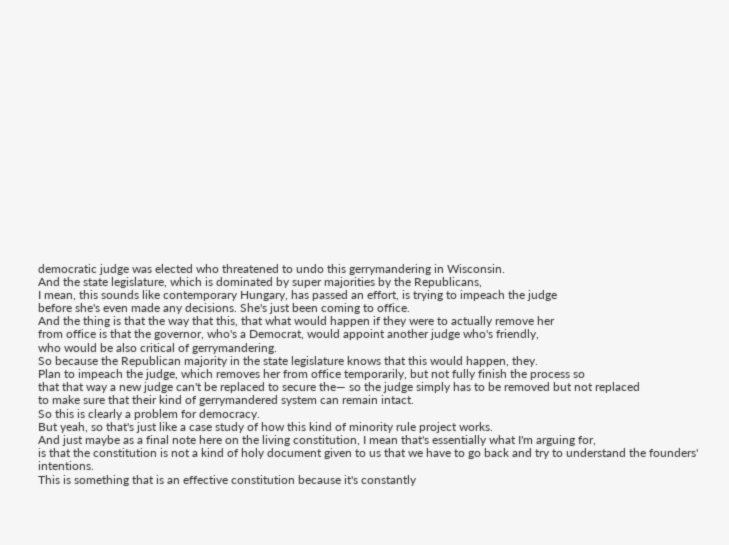democratic judge was elected who threatened to undo this gerrymandering in Wisconsin.
And the state legislature, which is dominated by super majorities by the Republicans,
I mean, this sounds like contemporary Hungary, has passed an effort, is trying to impeach the judge
before she's even made any decisions. She's just been coming to office.
And the thing is that the way that this, that what would happen if they were to actually remove her
from office is that the governor, who's a Democrat, would appoint another judge who's friendly,
who would be also critical of gerrymandering.
So because the Republican majority in the state legislature knows that this would happen, they.
Plan to impeach the judge, which removes her from office temporarily, but not fully finish the process so
that that way a new judge can't be replaced to secure the— so the judge simply has to be removed but not replaced
to make sure that their kind of gerrymandered system can remain intact.
So this is clearly a problem for democracy.
But yeah, so that's just like a case study of how this kind of minority rule project works.
And just maybe as a final note here on the living constitution, I mean that's essentially what I'm arguing for,
is that the constitution is not a kind of holy document given to us that we have to go back and try to understand the founders' intentions.
This is something that is an effective constitution because it's constantly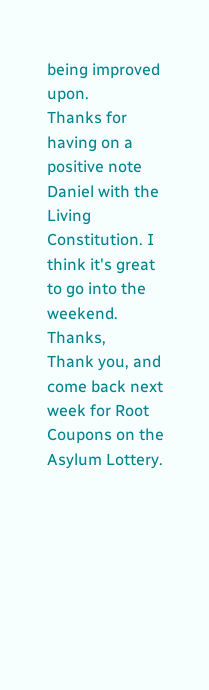being improved upon.
Thanks for having on a positive note Daniel with the Living Constitution. I think it's great to go into the weekend. Thanks,
Thank you, and come back next week for Root Coupons on the Asylum Lottery.